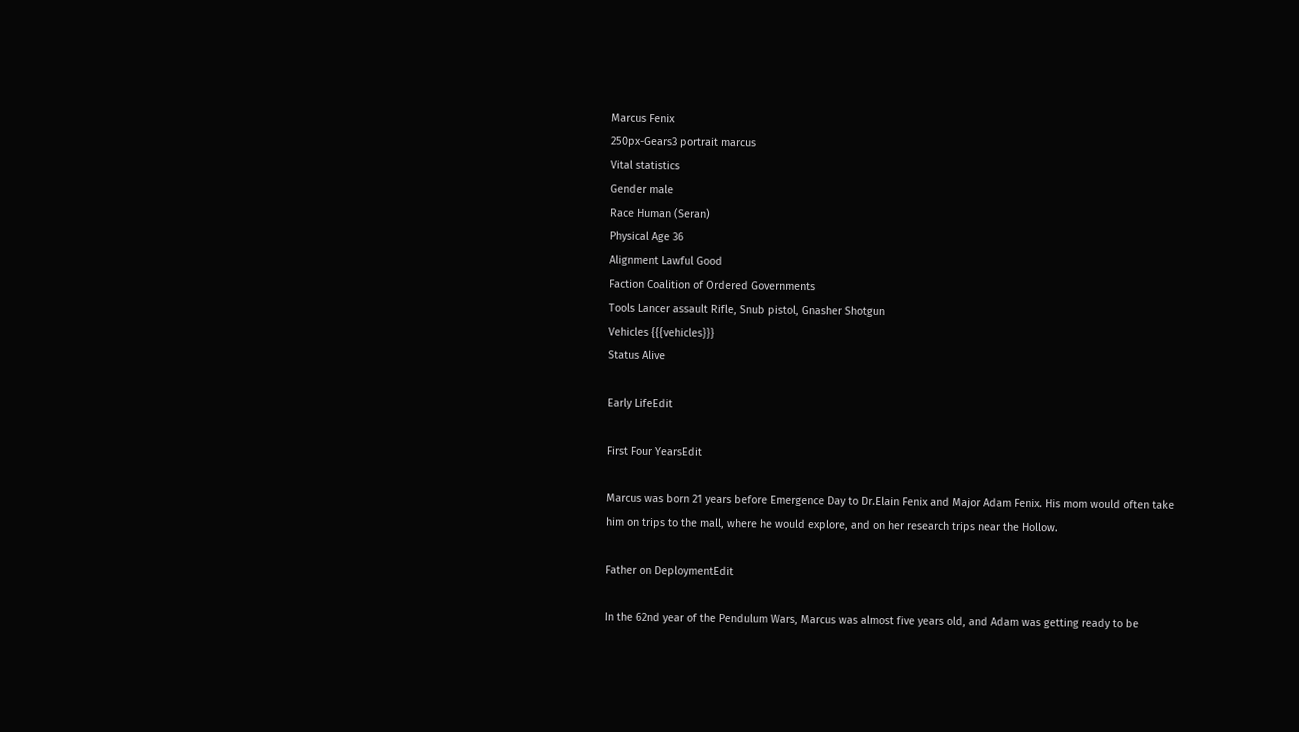Marcus Fenix
250px-Gears3 portrait marcus
Vital statistics
Gender male
Race Human (Seran)
Physical Age 36
Alignment Lawful Good
Faction Coalition of Ordered Governments
Tools Lancer assault Rifle, Snub pistol, Gnasher Shotgun
Vehicles {{{vehicles}}}
Status Alive

Early LifeEdit

First Four YearsEdit

Marcus was born 21 years before Emergence Day to Dr.Elain Fenix and Major Adam Fenix. His mom would often take him on trips to the mall, where he would explore, and on her research trips near the Hollow.

Father on DeploymentEdit

In the 62nd year of the Pendulum Wars, Marcus was almost five years old, and Adam was getting ready to be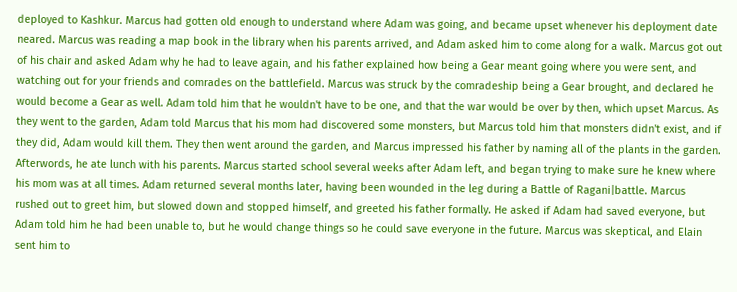deployed to Kashkur. Marcus had gotten old enough to understand where Adam was going, and became upset whenever his deployment date neared. Marcus was reading a map book in the library when his parents arrived, and Adam asked him to come along for a walk. Marcus got out of his chair and asked Adam why he had to leave again, and his father explained how being a Gear meant going where you were sent, and watching out for your friends and comrades on the battlefield. Marcus was struck by the comradeship being a Gear brought, and declared he would become a Gear as well. Adam told him that he wouldn't have to be one, and that the war would be over by then, which upset Marcus. As they went to the garden, Adam told Marcus that his mom had discovered some monsters, but Marcus told him that monsters didn't exist, and if they did, Adam would kill them. They then went around the garden, and Marcus impressed his father by naming all of the plants in the garden. Afterwords, he ate lunch with his parents. Marcus started school several weeks after Adam left, and began trying to make sure he knew where his mom was at all times. Adam returned several months later, having been wounded in the leg during a Battle of Ragani|battle. Marcus rushed out to greet him, but slowed down and stopped himself, and greeted his father formally. He asked if Adam had saved everyone, but Adam told him he had been unable to, but he would change things so he could save everyone in the future. Marcus was skeptical, and Elain sent him to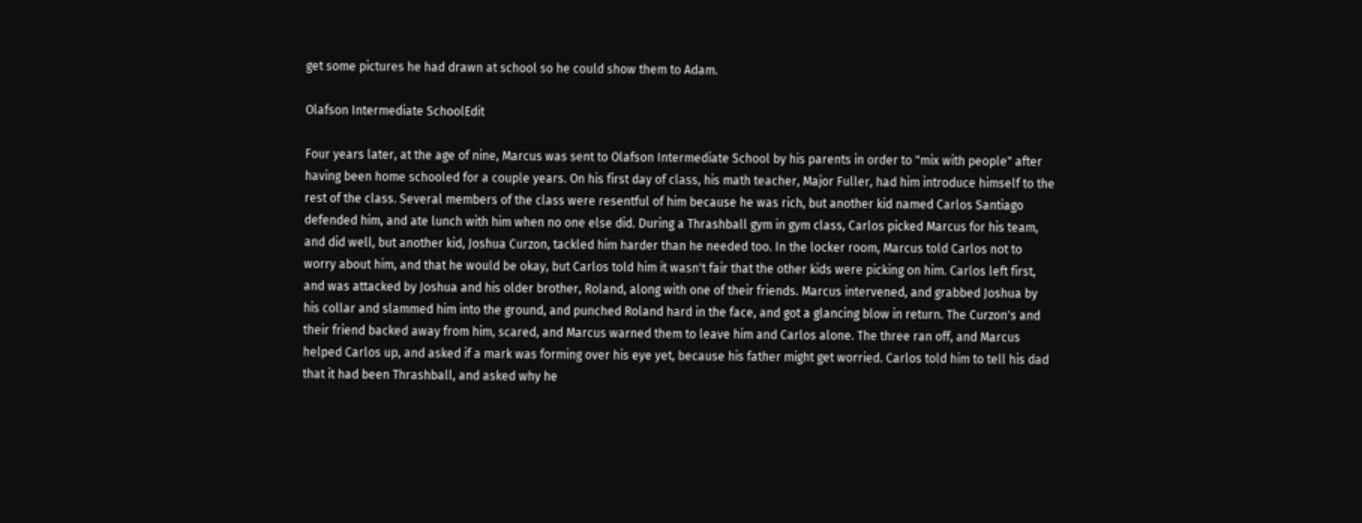get some pictures he had drawn at school so he could show them to Adam.

Olafson Intermediate SchoolEdit

Four years later, at the age of nine, Marcus was sent to Olafson Intermediate School by his parents in order to "mix with people" after having been home schooled for a couple years. On his first day of class, his math teacher, Major Fuller, had him introduce himself to the rest of the class. Several members of the class were resentful of him because he was rich, but another kid named Carlos Santiago defended him, and ate lunch with him when no one else did. During a Thrashball gym in gym class, Carlos picked Marcus for his team, and did well, but another kid, Joshua Curzon, tackled him harder than he needed too. In the locker room, Marcus told Carlos not to worry about him, and that he would be okay, but Carlos told him it wasn't fair that the other kids were picking on him. Carlos left first, and was attacked by Joshua and his older brother, Roland, along with one of their friends. Marcus intervened, and grabbed Joshua by his collar and slammed him into the ground, and punched Roland hard in the face, and got a glancing blow in return. The Curzon's and their friend backed away from him, scared, and Marcus warned them to leave him and Carlos alone. The three ran off, and Marcus helped Carlos up, and asked if a mark was forming over his eye yet, because his father might get worried. Carlos told him to tell his dad that it had been Thrashball, and asked why he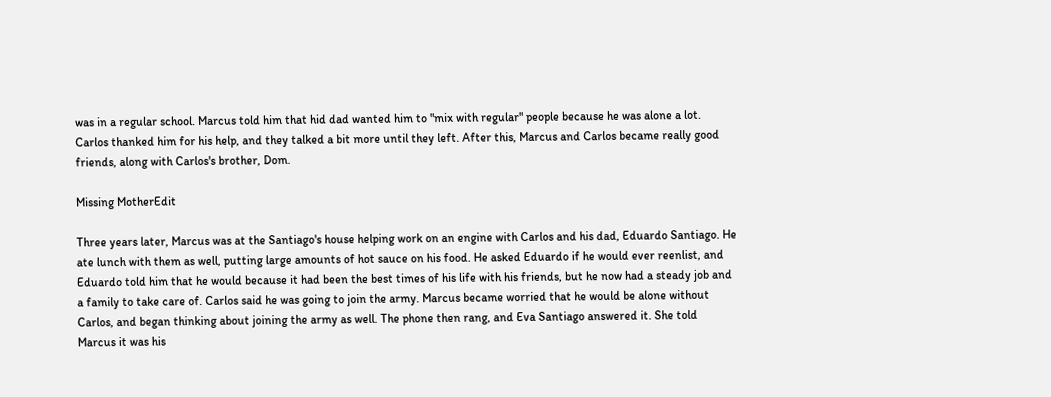was in a regular school. Marcus told him that hid dad wanted him to "mix with regular" people because he was alone a lot. Carlos thanked him for his help, and they talked a bit more until they left. After this, Marcus and Carlos became really good friends, along with Carlos's brother, Dom.

Missing MotherEdit

Three years later, Marcus was at the Santiago's house helping work on an engine with Carlos and his dad, Eduardo Santiago. He ate lunch with them as well, putting large amounts of hot sauce on his food. He asked Eduardo if he would ever reenlist, and Eduardo told him that he would because it had been the best times of his life with his friends, but he now had a steady job and a family to take care of. Carlos said he was going to join the army. Marcus became worried that he would be alone without Carlos, and began thinking about joining the army as well. The phone then rang, and Eva Santiago answered it. She told Marcus it was his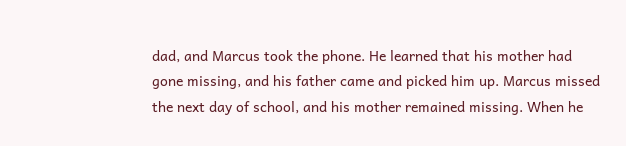dad, and Marcus took the phone. He learned that his mother had gone missing, and his father came and picked him up. Marcus missed the next day of school, and his mother remained missing. When he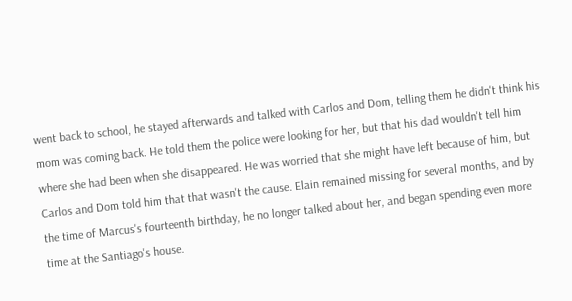went back to school, he stayed afterwards and talked with Carlos and Dom, telling them he didn't think his mom was coming back. He told them the police were looking for her, but that his dad wouldn't tell him where she had been when she disappeared. He was worried that she might have left because of him, but Carlos and Dom told him that that wasn't the cause. Elain remained missing for several months, and by the time of Marcus's fourteenth birthday, he no longer talked about her, and began spending even more time at the Santiago's house.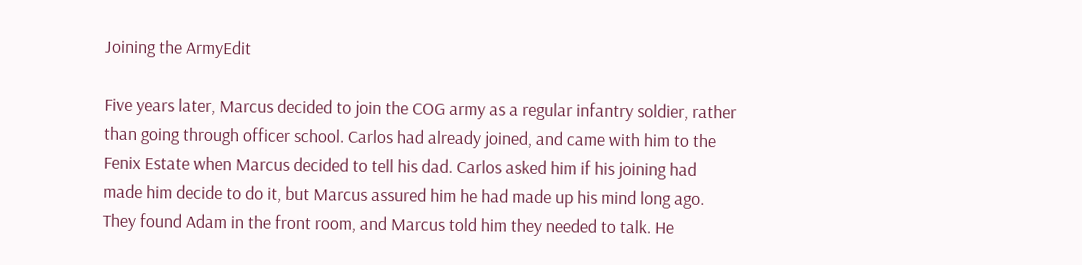Joining the ArmyEdit

Five years later, Marcus decided to join the COG army as a regular infantry soldier, rather than going through officer school. Carlos had already joined, and came with him to the Fenix Estate when Marcus decided to tell his dad. Carlos asked him if his joining had made him decide to do it, but Marcus assured him he had made up his mind long ago. They found Adam in the front room, and Marcus told him they needed to talk. He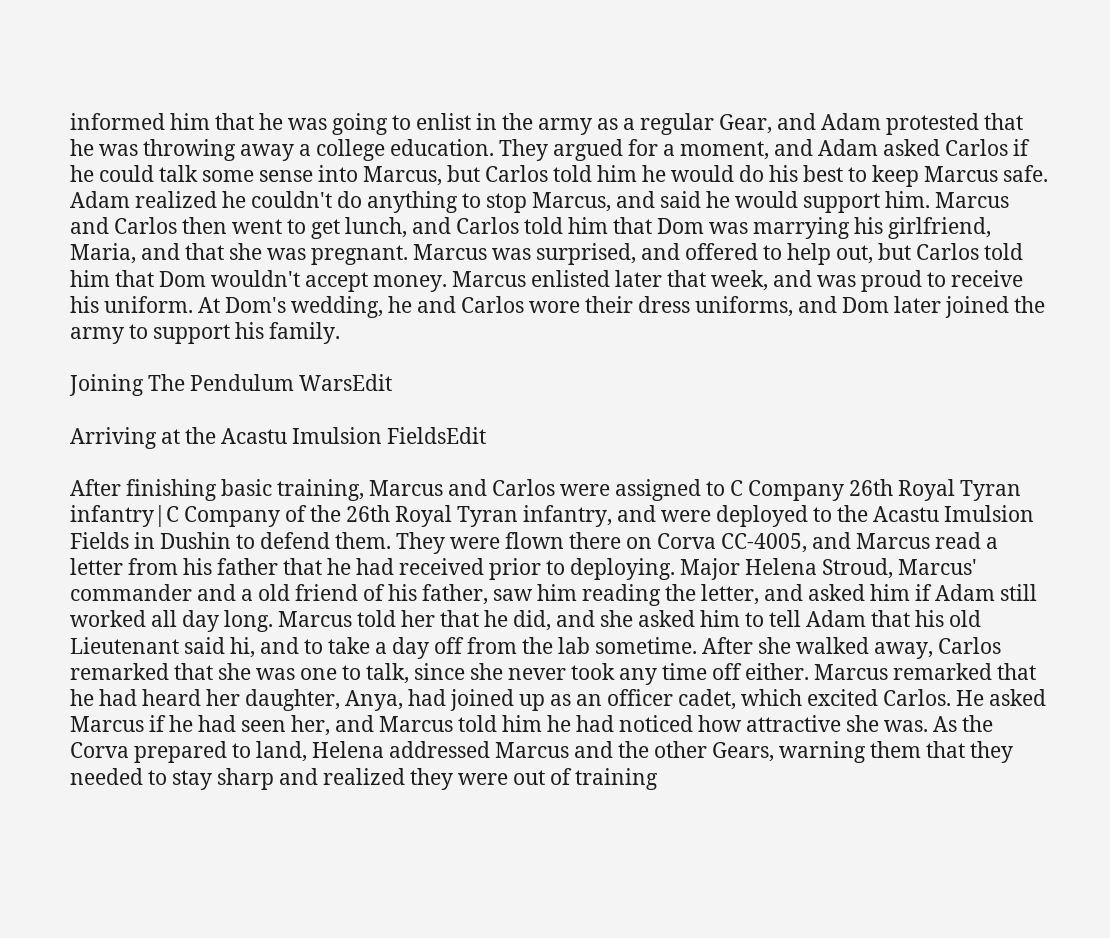informed him that he was going to enlist in the army as a regular Gear, and Adam protested that he was throwing away a college education. They argued for a moment, and Adam asked Carlos if he could talk some sense into Marcus, but Carlos told him he would do his best to keep Marcus safe. Adam realized he couldn't do anything to stop Marcus, and said he would support him. Marcus and Carlos then went to get lunch, and Carlos told him that Dom was marrying his girlfriend, Maria, and that she was pregnant. Marcus was surprised, and offered to help out, but Carlos told him that Dom wouldn't accept money. Marcus enlisted later that week, and was proud to receive his uniform. At Dom's wedding, he and Carlos wore their dress uniforms, and Dom later joined the army to support his family.

Joining The Pendulum WarsEdit

Arriving at the Acastu Imulsion FieldsEdit

After finishing basic training, Marcus and Carlos were assigned to C Company 26th Royal Tyran infantry|C Company of the 26th Royal Tyran infantry, and were deployed to the Acastu Imulsion Fields in Dushin to defend them. They were flown there on Corva CC-4005, and Marcus read a letter from his father that he had received prior to deploying. Major Helena Stroud, Marcus' commander and a old friend of his father, saw him reading the letter, and asked him if Adam still worked all day long. Marcus told her that he did, and she asked him to tell Adam that his old Lieutenant said hi, and to take a day off from the lab sometime. After she walked away, Carlos remarked that she was one to talk, since she never took any time off either. Marcus remarked that he had heard her daughter, Anya, had joined up as an officer cadet, which excited Carlos. He asked Marcus if he had seen her, and Marcus told him he had noticed how attractive she was. As the Corva prepared to land, Helena addressed Marcus and the other Gears, warning them that they needed to stay sharp and realized they were out of training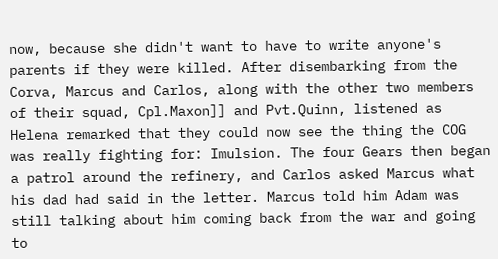now, because she didn't want to have to write anyone's parents if they were killed. After disembarking from the Corva, Marcus and Carlos, along with the other two members of their squad, Cpl.Maxon]] and Pvt.Quinn, listened as Helena remarked that they could now see the thing the COG was really fighting for: Imulsion. The four Gears then began a patrol around the refinery, and Carlos asked Marcus what his dad had said in the letter. Marcus told him Adam was still talking about him coming back from the war and going to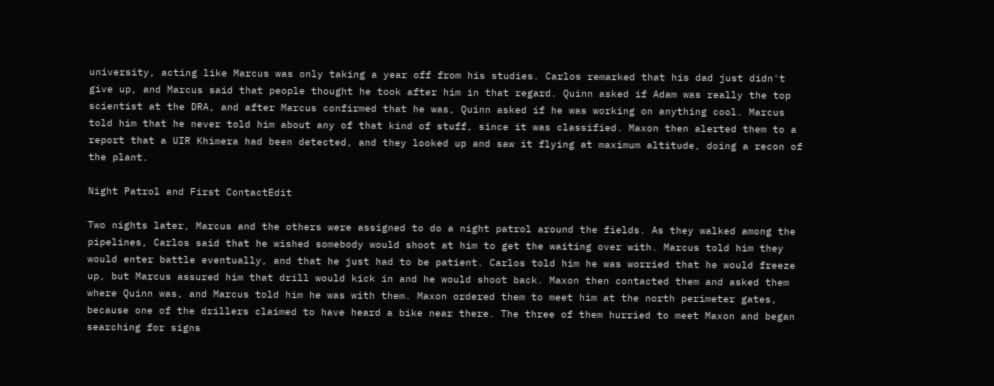university, acting like Marcus was only taking a year off from his studies. Carlos remarked that his dad just didn't give up, and Marcus said that people thought he took after him in that regard. Quinn asked if Adam was really the top scientist at the DRA, and after Marcus confirmed that he was, Quinn asked if he was working on anything cool. Marcus told him that he never told him about any of that kind of stuff, since it was classified. Maxon then alerted them to a report that a UIR Khimera had been detected, and they looked up and saw it flying at maximum altitude, doing a recon of the plant.

Night Patrol and First ContactEdit

Two nights later, Marcus and the others were assigned to do a night patrol around the fields. As they walked among the pipelines, Carlos said that he wished somebody would shoot at him to get the waiting over with. Marcus told him they would enter battle eventually, and that he just had to be patient. Carlos told him he was worried that he would freeze up, but Marcus assured him that drill would kick in and he would shoot back. Maxon then contacted them and asked them where Quinn was, and Marcus told him he was with them. Maxon ordered them to meet him at the north perimeter gates, because one of the drillers claimed to have heard a bike near there. The three of them hurried to meet Maxon and began searching for signs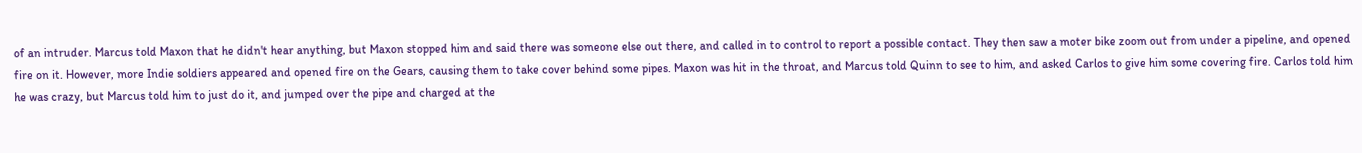of an intruder. Marcus told Maxon that he didn't hear anything, but Maxon stopped him and said there was someone else out there, and called in to control to report a possible contact. They then saw a moter bike zoom out from under a pipeline, and opened fire on it. However, more Indie soldiers appeared and opened fire on the Gears, causing them to take cover behind some pipes. Maxon was hit in the throat, and Marcus told Quinn to see to him, and asked Carlos to give him some covering fire. Carlos told him he was crazy, but Marcus told him to just do it, and jumped over the pipe and charged at the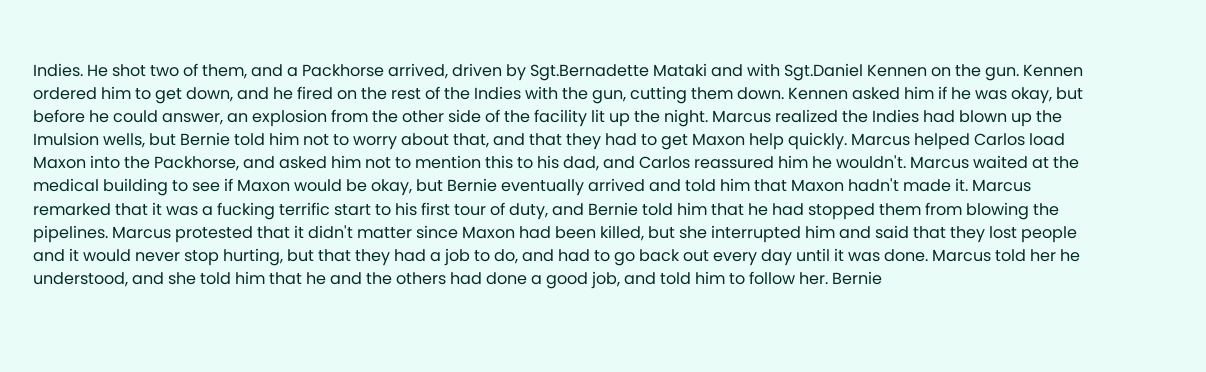Indies. He shot two of them, and a Packhorse arrived, driven by Sgt.Bernadette Mataki and with Sgt.Daniel Kennen on the gun. Kennen ordered him to get down, and he fired on the rest of the Indies with the gun, cutting them down. Kennen asked him if he was okay, but before he could answer, an explosion from the other side of the facility lit up the night. Marcus realized the Indies had blown up the Imulsion wells, but Bernie told him not to worry about that, and that they had to get Maxon help quickly. Marcus helped Carlos load Maxon into the Packhorse, and asked him not to mention this to his dad, and Carlos reassured him he wouldn't. Marcus waited at the medical building to see if Maxon would be okay, but Bernie eventually arrived and told him that Maxon hadn't made it. Marcus remarked that it was a fucking terrific start to his first tour of duty, and Bernie told him that he had stopped them from blowing the pipelines. Marcus protested that it didn't matter since Maxon had been killed, but she interrupted him and said that they lost people and it would never stop hurting, but that they had a job to do, and had to go back out every day until it was done. Marcus told her he understood, and she told him that he and the others had done a good job, and told him to follow her. Bernie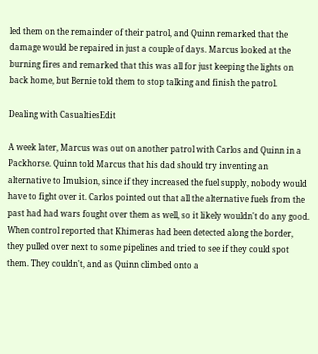led them on the remainder of their patrol, and Quinn remarked that the damage would be repaired in just a couple of days. Marcus looked at the burning fires and remarked that this was all for just keeping the lights on back home, but Bernie told them to stop talking and finish the patrol.

Dealing with CasualtiesEdit

A week later, Marcus was out on another patrol with Carlos and Quinn in a Packhorse. Quinn told Marcus that his dad should try inventing an alternative to Imulsion, since if they increased the fuel supply, nobody would have to fight over it. Carlos pointed out that all the alternative fuels from the past had had wars fought over them as well, so it likely wouldn't do any good. When control reported that Khimeras had been detected along the border, they pulled over next to some pipelines and tried to see if they could spot them. They couldn't, and as Quinn climbed onto a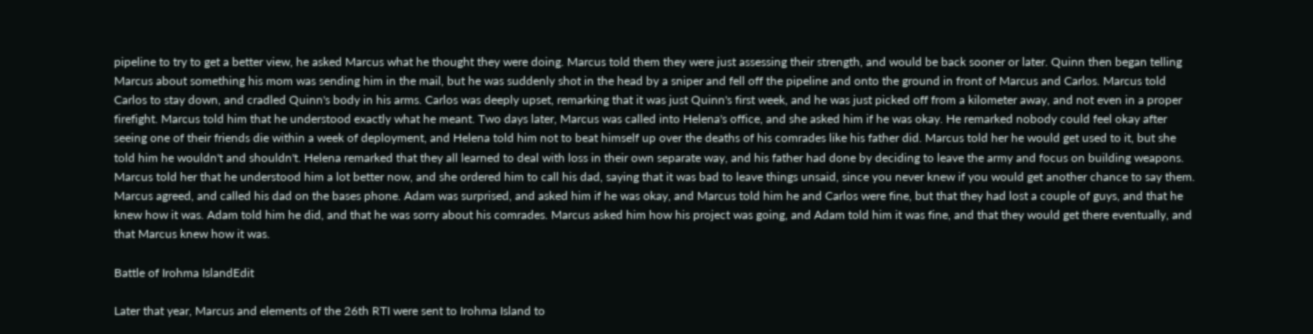pipeline to try to get a better view, he asked Marcus what he thought they were doing. Marcus told them they were just assessing their strength, and would be back sooner or later. Quinn then began telling Marcus about something his mom was sending him in the mail, but he was suddenly shot in the head by a sniper and fell off the pipeline and onto the ground in front of Marcus and Carlos. Marcus told Carlos to stay down, and cradled Quinn's body in his arms. Carlos was deeply upset, remarking that it was just Quinn's first week, and he was just picked off from a kilometer away, and not even in a proper firefight. Marcus told him that he understood exactly what he meant. Two days later, Marcus was called into Helena's office, and she asked him if he was okay. He remarked nobody could feel okay after seeing one of their friends die within a week of deployment, and Helena told him not to beat himself up over the deaths of his comrades like his father did. Marcus told her he would get used to it, but she told him he wouldn't and shouldn't. Helena remarked that they all learned to deal with loss in their own separate way, and his father had done by deciding to leave the army and focus on building weapons. Marcus told her that he understood him a lot better now, and she ordered him to call his dad, saying that it was bad to leave things unsaid, since you never knew if you would get another chance to say them. Marcus agreed, and called his dad on the bases phone. Adam was surprised, and asked him if he was okay, and Marcus told him he and Carlos were fine, but that they had lost a couple of guys, and that he knew how it was. Adam told him he did, and that he was sorry about his comrades. Marcus asked him how his project was going, and Adam told him it was fine, and that they would get there eventually, and that Marcus knew how it was.

Battle of Irohma IslandEdit

Later that year, Marcus and elements of the 26th RTI were sent to Irohma Island to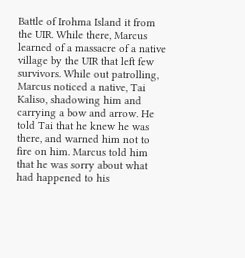Battle of Irohma Island it from the UIR. While there, Marcus learned of a massacre of a native village by the UIR that left few survivors. While out patrolling, Marcus noticed a native, Tai Kaliso, shadowing him and carrying a bow and arrow. He told Tai that he knew he was there, and warned him not to fire on him. Marcus told him that he was sorry about what had happened to his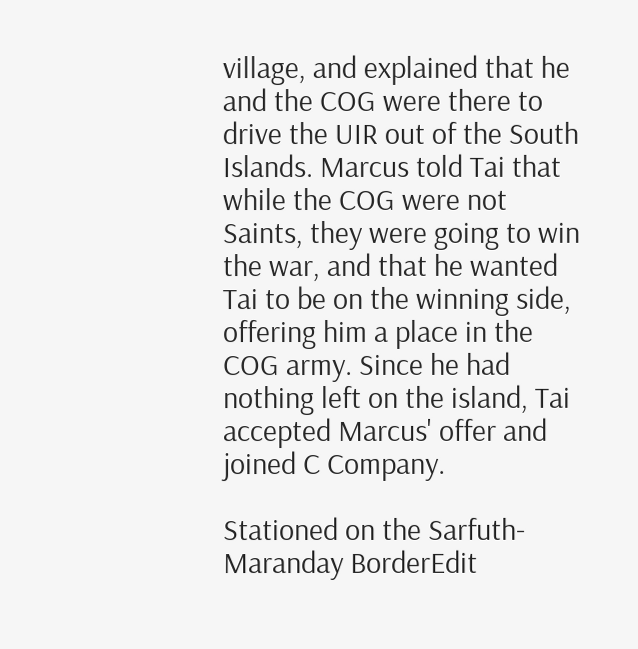village, and explained that he and the COG were there to drive the UIR out of the South Islands. Marcus told Tai that while the COG were not Saints, they were going to win the war, and that he wanted Tai to be on the winning side, offering him a place in the COG army. Since he had nothing left on the island, Tai accepted Marcus' offer and joined C Company.

Stationed on the Sarfuth-Maranday BorderEdit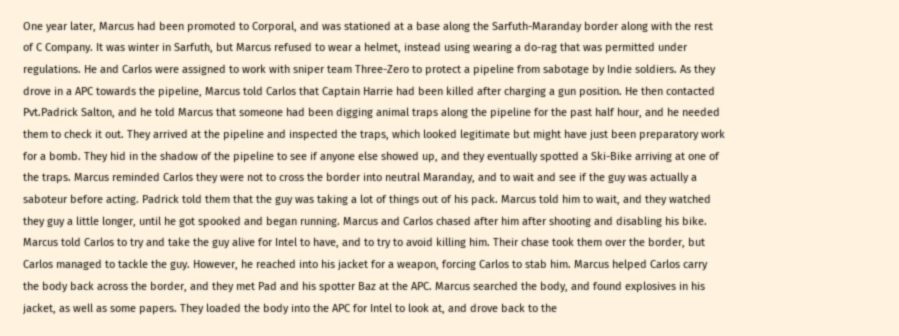One year later, Marcus had been promoted to Corporal, and was stationed at a base along the Sarfuth-Maranday border along with the rest of C Company. It was winter in Sarfuth, but Marcus refused to wear a helmet, instead using wearing a do-rag that was permitted under regulations. He and Carlos were assigned to work with sniper team Three-Zero to protect a pipeline from sabotage by Indie soldiers. As they drove in a APC towards the pipeline, Marcus told Carlos that Captain Harrie had been killed after charging a gun position. He then contacted Pvt.Padrick Salton, and he told Marcus that someone had been digging animal traps along the pipeline for the past half hour, and he needed them to check it out. They arrived at the pipeline and inspected the traps, which looked legitimate but might have just been preparatory work for a bomb. They hid in the shadow of the pipeline to see if anyone else showed up, and they eventually spotted a Ski-Bike arriving at one of the traps. Marcus reminded Carlos they were not to cross the border into neutral Maranday, and to wait and see if the guy was actually a saboteur before acting. Padrick told them that the guy was taking a lot of things out of his pack. Marcus told him to wait, and they watched they guy a little longer, until he got spooked and began running. Marcus and Carlos chased after him after shooting and disabling his bike. Marcus told Carlos to try and take the guy alive for Intel to have, and to try to avoid killing him. Their chase took them over the border, but Carlos managed to tackle the guy. However, he reached into his jacket for a weapon, forcing Carlos to stab him. Marcus helped Carlos carry the body back across the border, and they met Pad and his spotter Baz at the APC. Marcus searched the body, and found explosives in his jacket, as well as some papers. They loaded the body into the APC for Intel to look at, and drove back to the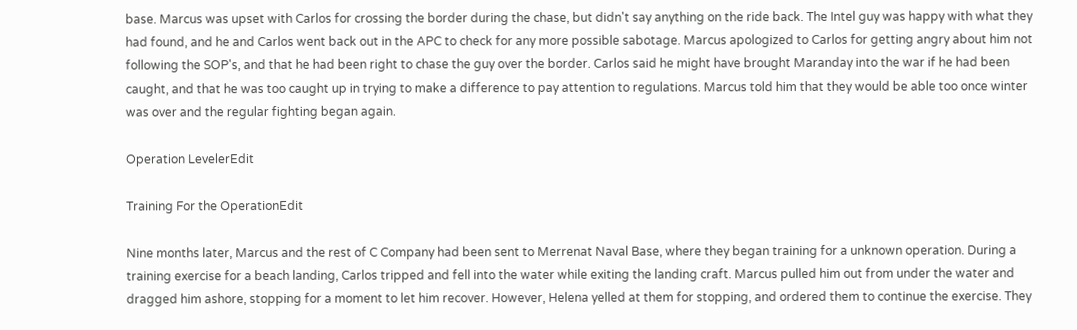base. Marcus was upset with Carlos for crossing the border during the chase, but didn't say anything on the ride back. The Intel guy was happy with what they had found, and he and Carlos went back out in the APC to check for any more possible sabotage. Marcus apologized to Carlos for getting angry about him not following the SOP's, and that he had been right to chase the guy over the border. Carlos said he might have brought Maranday into the war if he had been caught, and that he was too caught up in trying to make a difference to pay attention to regulations. Marcus told him that they would be able too once winter was over and the regular fighting began again.

Operation LevelerEdit

Training For the OperationEdit

Nine months later, Marcus and the rest of C Company had been sent to Merrenat Naval Base, where they began training for a unknown operation. During a training exercise for a beach landing, Carlos tripped and fell into the water while exiting the landing craft. Marcus pulled him out from under the water and dragged him ashore, stopping for a moment to let him recover. However, Helena yelled at them for stopping, and ordered them to continue the exercise. They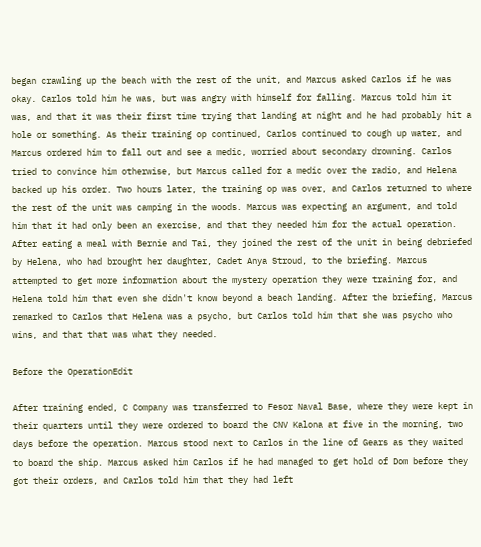began crawling up the beach with the rest of the unit, and Marcus asked Carlos if he was okay. Carlos told him he was, but was angry with himself for falling. Marcus told him it was, and that it was their first time trying that landing at night and he had probably hit a hole or something. As their training op continued, Carlos continued to cough up water, and Marcus ordered him to fall out and see a medic, worried about secondary drowning. Carlos tried to convince him otherwise, but Marcus called for a medic over the radio, and Helena backed up his order. Two hours later, the training op was over, and Carlos returned to where the rest of the unit was camping in the woods. Marcus was expecting an argument, and told him that it had only been an exercise, and that they needed him for the actual operation. After eating a meal with Bernie and Tai, they joined the rest of the unit in being debriefed by Helena, who had brought her daughter, Cadet Anya Stroud, to the briefing. Marcus attempted to get more information about the mystery operation they were training for, and Helena told him that even she didn't know beyond a beach landing. After the briefing, Marcus remarked to Carlos that Helena was a psycho, but Carlos told him that she was psycho who wins, and that that was what they needed.

Before the OperationEdit

After training ended, C Company was transferred to Fesor Naval Base, where they were kept in their quarters until they were ordered to board the CNV Kalona at five in the morning, two days before the operation. Marcus stood next to Carlos in the line of Gears as they waited to board the ship. Marcus asked him Carlos if he had managed to get hold of Dom before they got their orders, and Carlos told him that they had left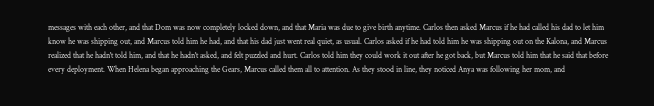messages with each other, and that Dom was now completely locked down, and that Maria was due to give birth anytime. Carlos then asked Marcus if he had called his dad to let him know he was shipping out, and Marcus told him he had, and that his dad just went real quiet, as usual. Carlos asked if he had told him he was shipping out on the Kalona, and Marcus realized that he hadn't told him, and that he hadn't asked, and felt puzzled and hurt. Carlos told him they could work it out after he got back, but Marcus told him that he said that before every deployment. When Helena began approaching the Gears, Marcus called them all to attention. As they stood in line, they noticed Anya was following her mom, and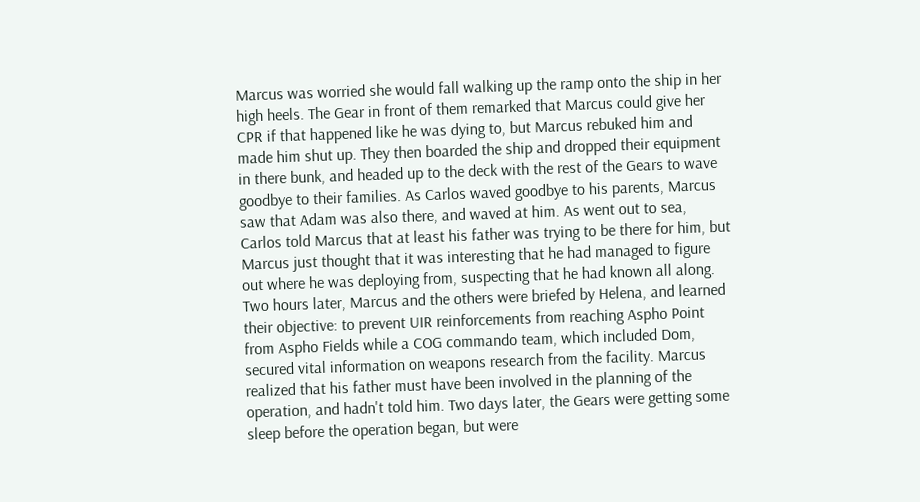Marcus was worried she would fall walking up the ramp onto the ship in her high heels. The Gear in front of them remarked that Marcus could give her CPR if that happened like he was dying to, but Marcus rebuked him and made him shut up. They then boarded the ship and dropped their equipment in there bunk, and headed up to the deck with the rest of the Gears to wave goodbye to their families. As Carlos waved goodbye to his parents, Marcus saw that Adam was also there, and waved at him. As went out to sea, Carlos told Marcus that at least his father was trying to be there for him, but Marcus just thought that it was interesting that he had managed to figure out where he was deploying from, suspecting that he had known all along. Two hours later, Marcus and the others were briefed by Helena, and learned their objective: to prevent UIR reinforcements from reaching Aspho Point from Aspho Fields while a COG commando team, which included Dom, secured vital information on weapons research from the facility. Marcus realized that his father must have been involved in the planning of the operation, and hadn't told him. Two days later, the Gears were getting some sleep before the operation began, but were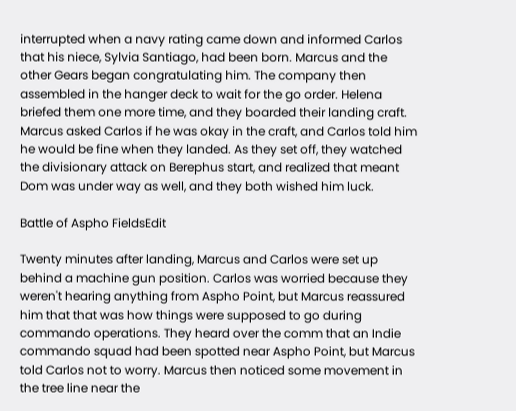interrupted when a navy rating came down and informed Carlos that his niece, Sylvia Santiago, had been born. Marcus and the other Gears began congratulating him. The company then assembled in the hanger deck to wait for the go order. Helena briefed them one more time, and they boarded their landing craft. Marcus asked Carlos if he was okay in the craft, and Carlos told him he would be fine when they landed. As they set off, they watched the divisionary attack on Berephus start, and realized that meant Dom was under way as well, and they both wished him luck.

Battle of Aspho FieldsEdit

Twenty minutes after landing, Marcus and Carlos were set up behind a machine gun position. Carlos was worried because they weren't hearing anything from Aspho Point, but Marcus reassured him that that was how things were supposed to go during commando operations. They heard over the comm that an Indie commando squad had been spotted near Aspho Point, but Marcus told Carlos not to worry. Marcus then noticed some movement in the tree line near the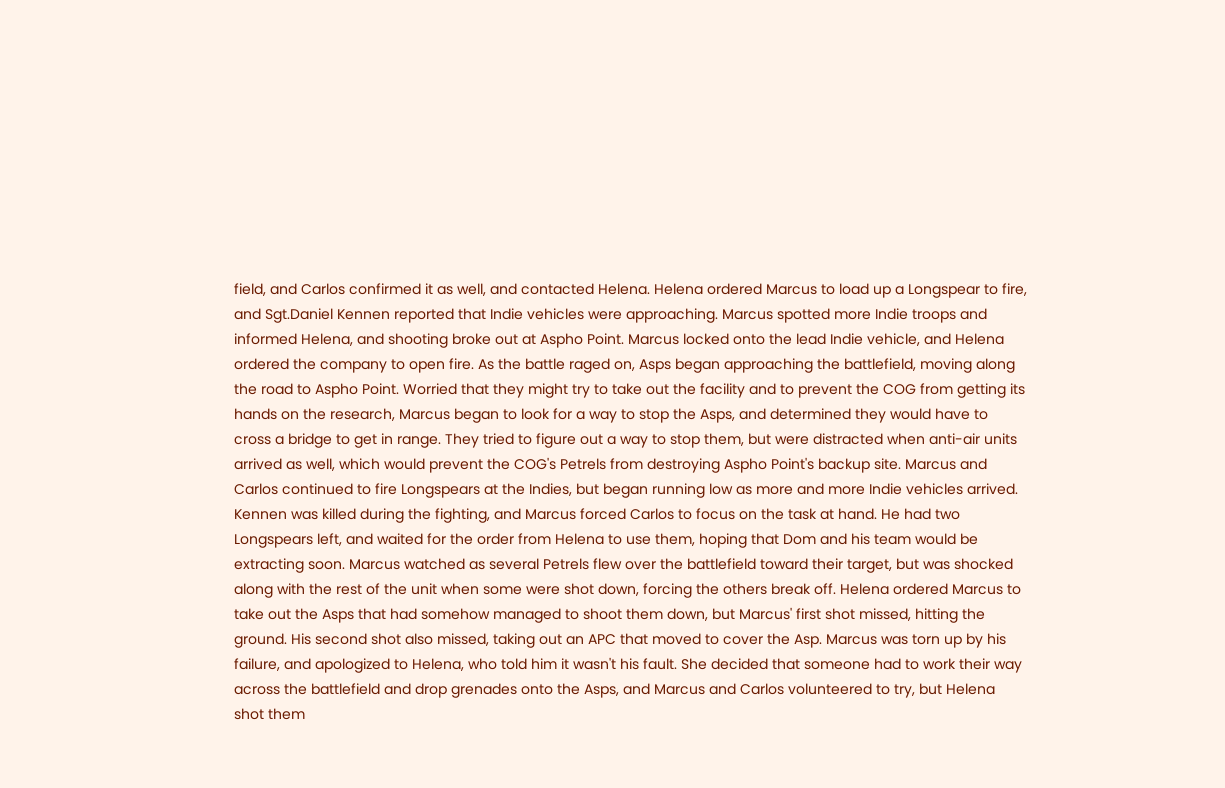field, and Carlos confirmed it as well, and contacted Helena. Helena ordered Marcus to load up a Longspear to fire, and Sgt.Daniel Kennen reported that Indie vehicles were approaching. Marcus spotted more Indie troops and informed Helena, and shooting broke out at Aspho Point. Marcus locked onto the lead Indie vehicle, and Helena ordered the company to open fire. As the battle raged on, Asps began approaching the battlefield, moving along the road to Aspho Point. Worried that they might try to take out the facility and to prevent the COG from getting its hands on the research, Marcus began to look for a way to stop the Asps, and determined they would have to cross a bridge to get in range. They tried to figure out a way to stop them, but were distracted when anti-air units arrived as well, which would prevent the COG's Petrels from destroying Aspho Point's backup site. Marcus and Carlos continued to fire Longspears at the Indies, but began running low as more and more Indie vehicles arrived. Kennen was killed during the fighting, and Marcus forced Carlos to focus on the task at hand. He had two Longspears left, and waited for the order from Helena to use them, hoping that Dom and his team would be extracting soon. Marcus watched as several Petrels flew over the battlefield toward their target, but was shocked along with the rest of the unit when some were shot down, forcing the others break off. Helena ordered Marcus to take out the Asps that had somehow managed to shoot them down, but Marcus' first shot missed, hitting the ground. His second shot also missed, taking out an APC that moved to cover the Asp. Marcus was torn up by his failure, and apologized to Helena, who told him it wasn't his fault. She decided that someone had to work their way across the battlefield and drop grenades onto the Asps, and Marcus and Carlos volunteered to try, but Helena shot them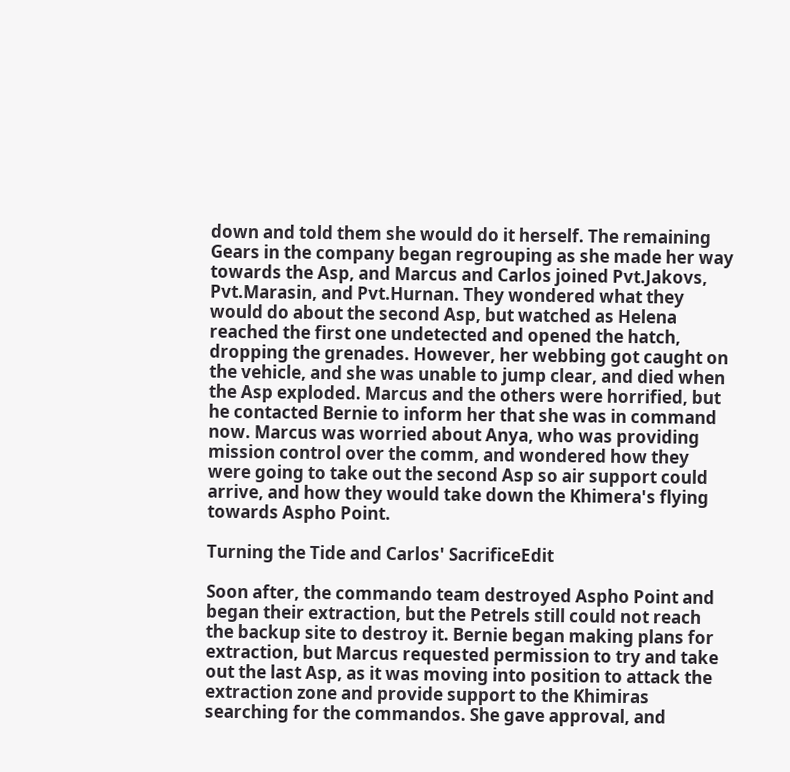down and told them she would do it herself. The remaining Gears in the company began regrouping as she made her way towards the Asp, and Marcus and Carlos joined Pvt.Jakovs, Pvt.Marasin, and Pvt.Hurnan. They wondered what they would do about the second Asp, but watched as Helena reached the first one undetected and opened the hatch, dropping the grenades. However, her webbing got caught on the vehicle, and she was unable to jump clear, and died when the Asp exploded. Marcus and the others were horrified, but he contacted Bernie to inform her that she was in command now. Marcus was worried about Anya, who was providing mission control over the comm, and wondered how they were going to take out the second Asp so air support could arrive, and how they would take down the Khimera's flying towards Aspho Point.

Turning the Tide and Carlos' SacrificeEdit

Soon after, the commando team destroyed Aspho Point and began their extraction, but the Petrels still could not reach the backup site to destroy it. Bernie began making plans for extraction, but Marcus requested permission to try and take out the last Asp, as it was moving into position to attack the extraction zone and provide support to the Khimiras searching for the commandos. She gave approval, and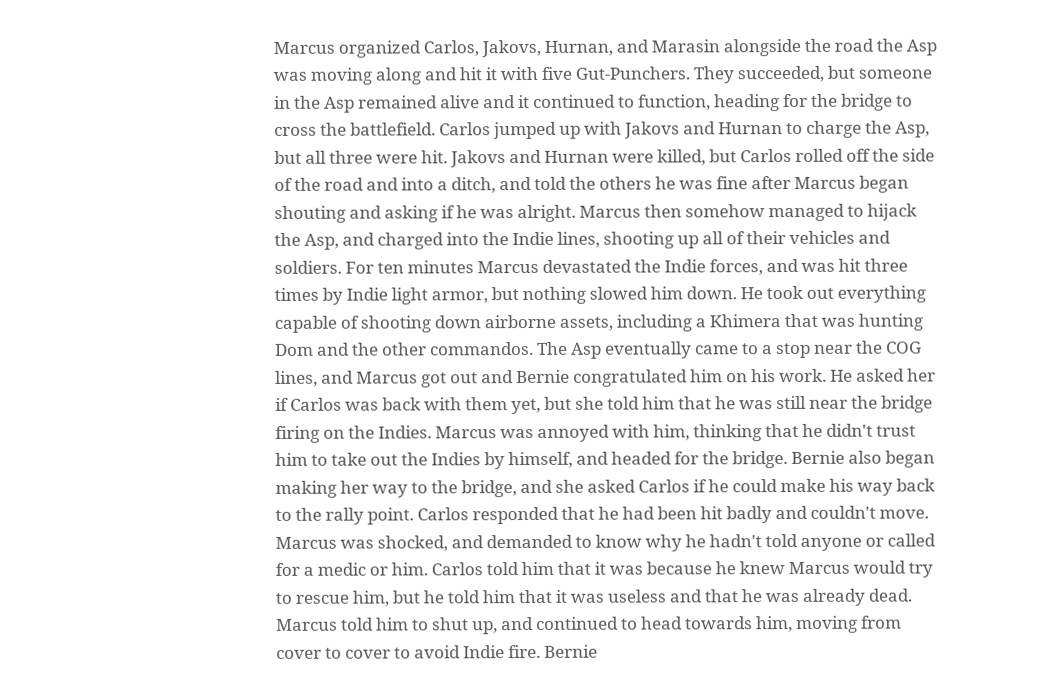Marcus organized Carlos, Jakovs, Hurnan, and Marasin alongside the road the Asp was moving along and hit it with five Gut-Punchers. They succeeded, but someone in the Asp remained alive and it continued to function, heading for the bridge to cross the battlefield. Carlos jumped up with Jakovs and Hurnan to charge the Asp, but all three were hit. Jakovs and Hurnan were killed, but Carlos rolled off the side of the road and into a ditch, and told the others he was fine after Marcus began shouting and asking if he was alright. Marcus then somehow managed to hijack the Asp, and charged into the Indie lines, shooting up all of their vehicles and soldiers. For ten minutes Marcus devastated the Indie forces, and was hit three times by Indie light armor, but nothing slowed him down. He took out everything capable of shooting down airborne assets, including a Khimera that was hunting Dom and the other commandos. The Asp eventually came to a stop near the COG lines, and Marcus got out and Bernie congratulated him on his work. He asked her if Carlos was back with them yet, but she told him that he was still near the bridge firing on the Indies. Marcus was annoyed with him, thinking that he didn't trust him to take out the Indies by himself, and headed for the bridge. Bernie also began making her way to the bridge, and she asked Carlos if he could make his way back to the rally point. Carlos responded that he had been hit badly and couldn't move. Marcus was shocked, and demanded to know why he hadn't told anyone or called for a medic or him. Carlos told him that it was because he knew Marcus would try to rescue him, but he told him that it was useless and that he was already dead. Marcus told him to shut up, and continued to head towards him, moving from cover to cover to avoid Indie fire. Bernie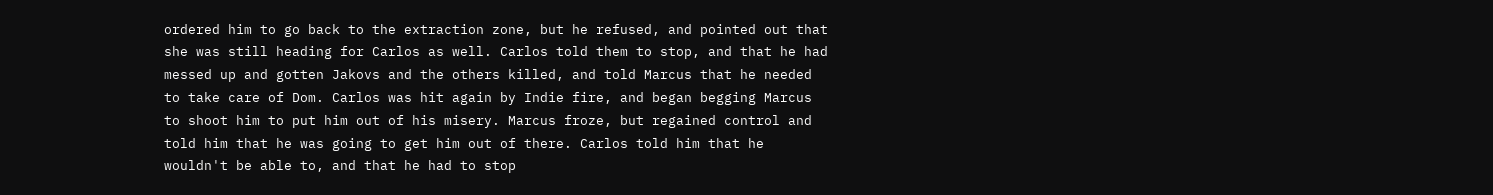ordered him to go back to the extraction zone, but he refused, and pointed out that she was still heading for Carlos as well. Carlos told them to stop, and that he had messed up and gotten Jakovs and the others killed, and told Marcus that he needed to take care of Dom. Carlos was hit again by Indie fire, and began begging Marcus to shoot him to put him out of his misery. Marcus froze, but regained control and told him that he was going to get him out of there. Carlos told him that he wouldn't be able to, and that he had to stop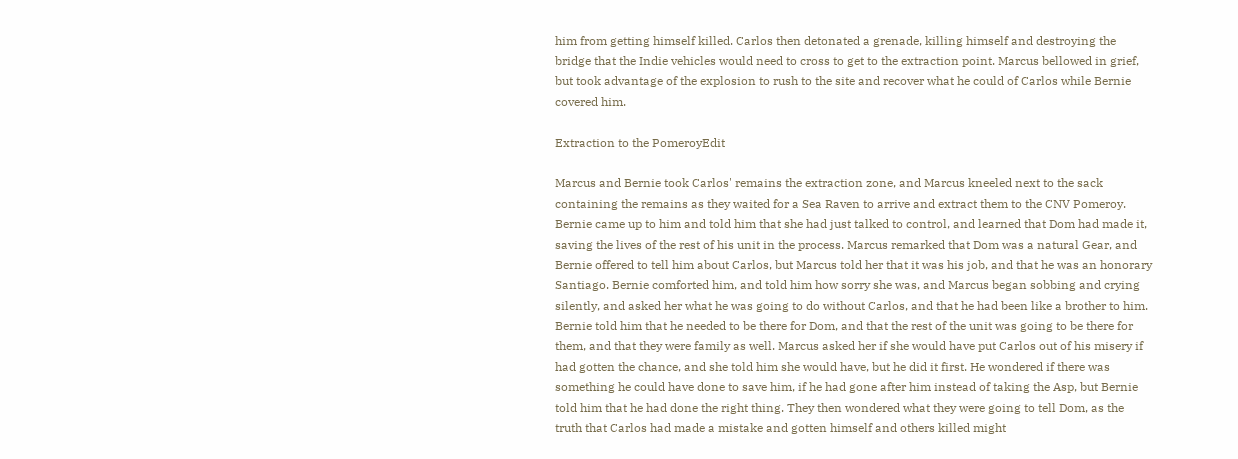him from getting himself killed. Carlos then detonated a grenade, killing himself and destroying the bridge that the Indie vehicles would need to cross to get to the extraction point. Marcus bellowed in grief, but took advantage of the explosion to rush to the site and recover what he could of Carlos while Bernie covered him.

Extraction to the PomeroyEdit

Marcus and Bernie took Carlos' remains the extraction zone, and Marcus kneeled next to the sack containing the remains as they waited for a Sea Raven to arrive and extract them to the CNV Pomeroy. Bernie came up to him and told him that she had just talked to control, and learned that Dom had made it, saving the lives of the rest of his unit in the process. Marcus remarked that Dom was a natural Gear, and Bernie offered to tell him about Carlos, but Marcus told her that it was his job, and that he was an honorary Santiago. Bernie comforted him, and told him how sorry she was, and Marcus began sobbing and crying silently, and asked her what he was going to do without Carlos, and that he had been like a brother to him. Bernie told him that he needed to be there for Dom, and that the rest of the unit was going to be there for them, and that they were family as well. Marcus asked her if she would have put Carlos out of his misery if had gotten the chance, and she told him she would have, but he did it first. He wondered if there was something he could have done to save him, if he had gone after him instead of taking the Asp, but Bernie told him that he had done the right thing. They then wondered what they were going to tell Dom, as the truth that Carlos had made a mistake and gotten himself and others killed might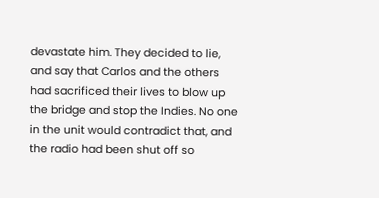devastate him. They decided to lie, and say that Carlos and the others had sacrificed their lives to blow up the bridge and stop the Indies. No one in the unit would contradict that, and the radio had been shut off so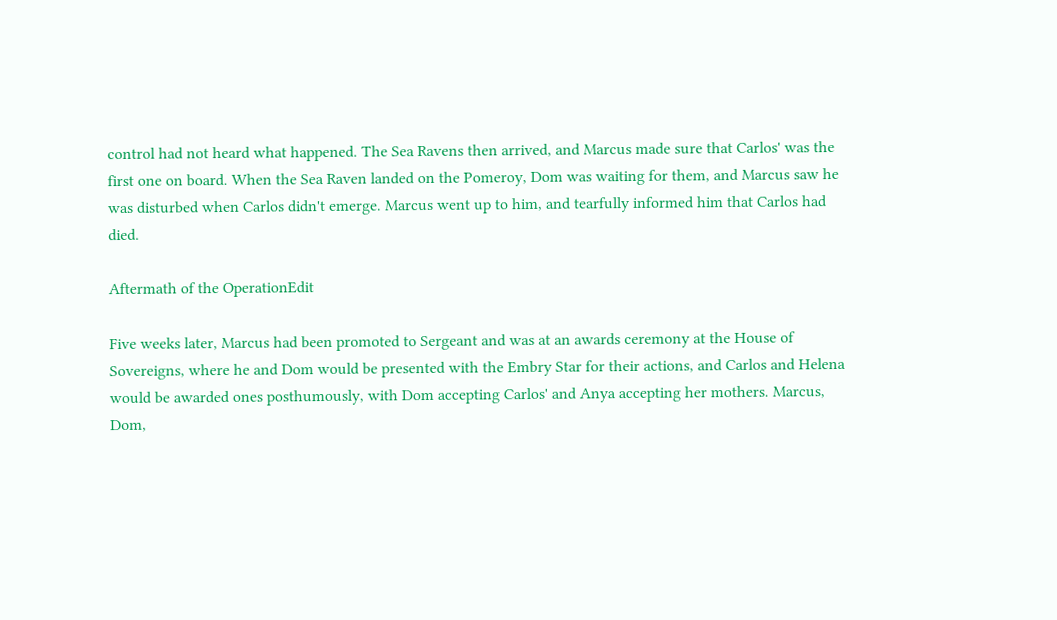control had not heard what happened. The Sea Ravens then arrived, and Marcus made sure that Carlos' was the first one on board. When the Sea Raven landed on the Pomeroy, Dom was waiting for them, and Marcus saw he was disturbed when Carlos didn't emerge. Marcus went up to him, and tearfully informed him that Carlos had died.

Aftermath of the OperationEdit

Five weeks later, Marcus had been promoted to Sergeant and was at an awards ceremony at the House of Sovereigns, where he and Dom would be presented with the Embry Star for their actions, and Carlos and Helena would be awarded ones posthumously, with Dom accepting Carlos' and Anya accepting her mothers. Marcus, Dom,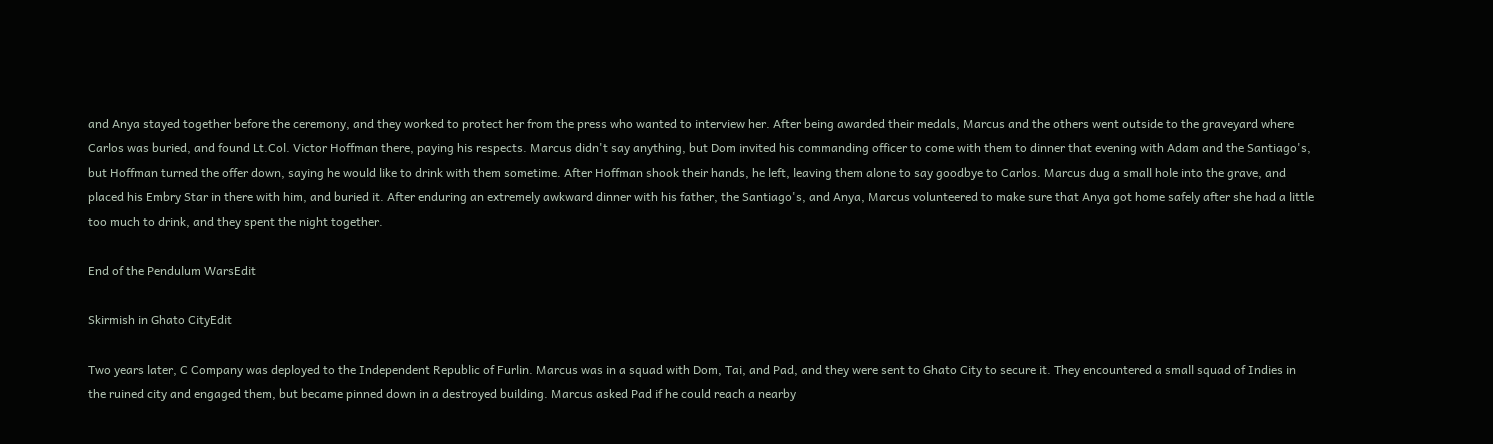and Anya stayed together before the ceremony, and they worked to protect her from the press who wanted to interview her. After being awarded their medals, Marcus and the others went outside to the graveyard where Carlos was buried, and found Lt.Col. Victor Hoffman there, paying his respects. Marcus didn't say anything, but Dom invited his commanding officer to come with them to dinner that evening with Adam and the Santiago's, but Hoffman turned the offer down, saying he would like to drink with them sometime. After Hoffman shook their hands, he left, leaving them alone to say goodbye to Carlos. Marcus dug a small hole into the grave, and placed his Embry Star in there with him, and buried it. After enduring an extremely awkward dinner with his father, the Santiago's, and Anya, Marcus volunteered to make sure that Anya got home safely after she had a little too much to drink, and they spent the night together.

End of the Pendulum WarsEdit

Skirmish in Ghato CityEdit

Two years later, C Company was deployed to the Independent Republic of Furlin. Marcus was in a squad with Dom, Tai, and Pad, and they were sent to Ghato City to secure it. They encountered a small squad of Indies in the ruined city and engaged them, but became pinned down in a destroyed building. Marcus asked Pad if he could reach a nearby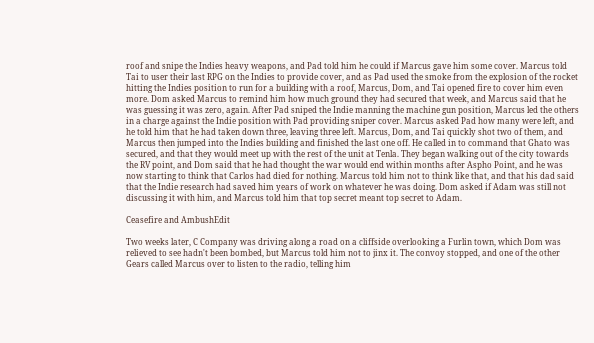roof and snipe the Indies heavy weapons, and Pad told him he could if Marcus gave him some cover. Marcus told Tai to user their last RPG on the Indies to provide cover, and as Pad used the smoke from the explosion of the rocket hitting the Indies position to run for a building with a roof, Marcus, Dom, and Tai opened fire to cover him even more. Dom asked Marcus to remind him how much ground they had secured that week, and Marcus said that he was guessing it was zero, again. After Pad sniped the Indie manning the machine gun position, Marcus led the others in a charge against the Indie position with Pad providing sniper cover. Marcus asked Pad how many were left, and he told him that he had taken down three, leaving three left. Marcus, Dom, and Tai quickly shot two of them, and Marcus then jumped into the Indies building and finished the last one off. He called in to command that Ghato was secured, and that they would meet up with the rest of the unit at Tenla. They began walking out of the city towards the RV point, and Dom said that he had thought the war would end within months after Aspho Point, and he was now starting to think that Carlos had died for nothing. Marcus told him not to think like that, and that his dad said that the Indie research had saved him years of work on whatever he was doing. Dom asked if Adam was still not discussing it with him, and Marcus told him that top secret meant top secret to Adam.

Ceasefire and AmbushEdit

Two weeks later, C Company was driving along a road on a cliffside overlooking a Furlin town, which Dom was relieved to see hadn't been bombed, but Marcus told him not to jinx it. The convoy stopped, and one of the other Gears called Marcus over to listen to the radio, telling him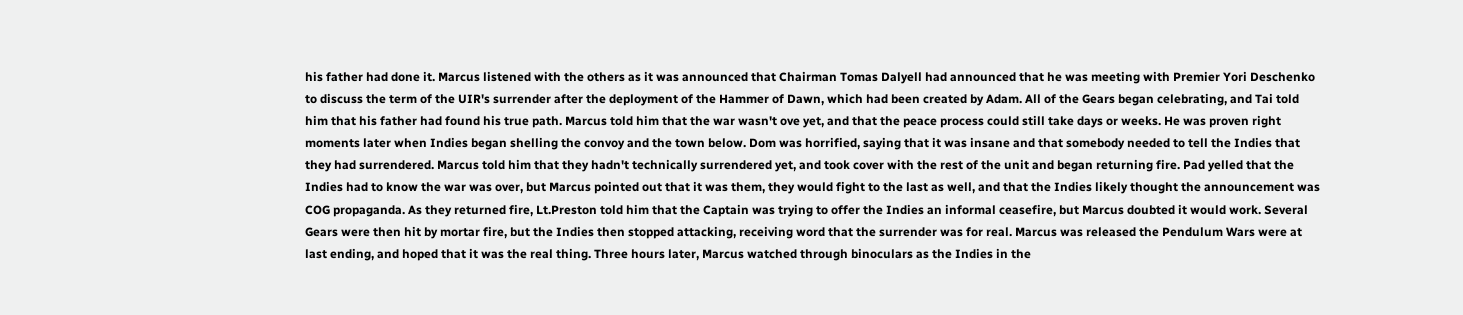his father had done it. Marcus listened with the others as it was announced that Chairman Tomas Dalyell had announced that he was meeting with Premier Yori Deschenko to discuss the term of the UIR's surrender after the deployment of the Hammer of Dawn, which had been created by Adam. All of the Gears began celebrating, and Tai told him that his father had found his true path. Marcus told him that the war wasn't ove yet, and that the peace process could still take days or weeks. He was proven right moments later when Indies began shelling the convoy and the town below. Dom was horrified, saying that it was insane and that somebody needed to tell the Indies that they had surrendered. Marcus told him that they hadn't technically surrendered yet, and took cover with the rest of the unit and began returning fire. Pad yelled that the Indies had to know the war was over, but Marcus pointed out that it was them, they would fight to the last as well, and that the Indies likely thought the announcement was COG propaganda. As they returned fire, Lt.Preston told him that the Captain was trying to offer the Indies an informal ceasefire, but Marcus doubted it would work. Several Gears were then hit by mortar fire, but the Indies then stopped attacking, receiving word that the surrender was for real. Marcus was released the Pendulum Wars were at last ending, and hoped that it was the real thing. Three hours later, Marcus watched through binoculars as the Indies in the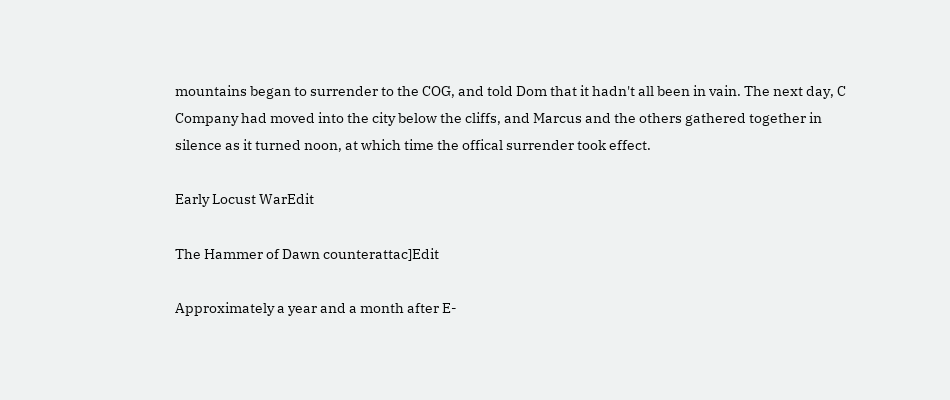mountains began to surrender to the COG, and told Dom that it hadn't all been in vain. The next day, C Company had moved into the city below the cliffs, and Marcus and the others gathered together in silence as it turned noon, at which time the offical surrender took effect.

Early Locust WarEdit

The Hammer of Dawn counterattac]Edit

Approximately a year and a month after E-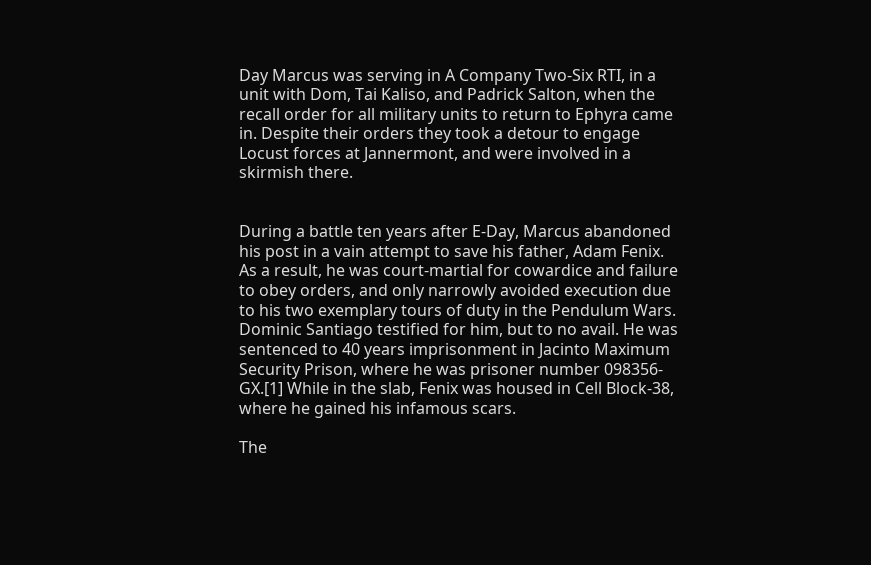Day Marcus was serving in A Company Two-Six RTI, in a unit with Dom, Tai Kaliso, and Padrick Salton, when the recall order for all military units to return to Ephyra came in. Despite their orders they took a detour to engage Locust forces at Jannermont, and were involved in a skirmish there.


During a battle ten years after E-Day, Marcus abandoned his post in a vain attempt to save his father, Adam Fenix. As a result, he was court-martial for cowardice and failure to obey orders, and only narrowly avoided execution due to his two exemplary tours of duty in the Pendulum Wars. Dominic Santiago testified for him, but to no avail. He was sentenced to 40 years imprisonment in Jacinto Maximum Security Prison, where he was prisoner number 098356-GX.[1] While in the slab, Fenix was housed in Cell Block-38, where he gained his infamous scars.

The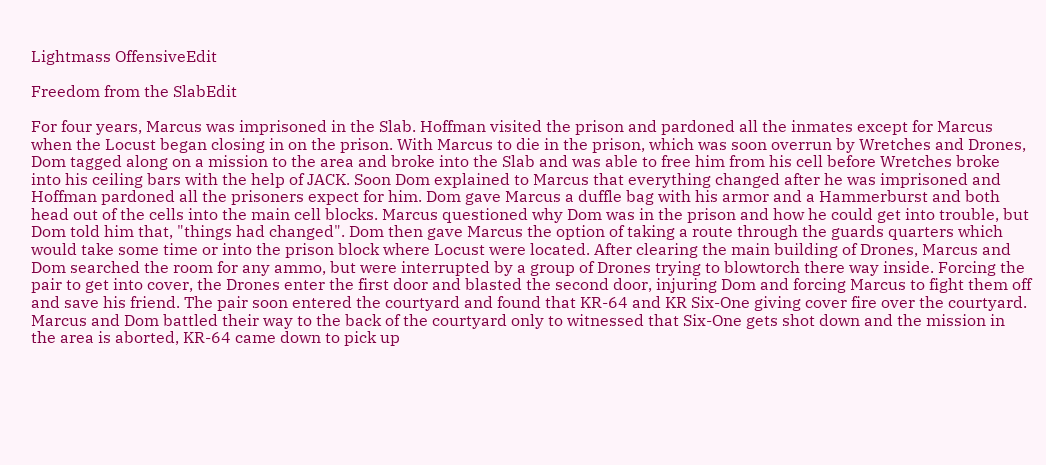Lightmass OffensiveEdit

Freedom from the SlabEdit

For four years, Marcus was imprisoned in the Slab. Hoffman visited the prison and pardoned all the inmates except for Marcus when the Locust began closing in on the prison. With Marcus to die in the prison, which was soon overrun by Wretches and Drones, Dom tagged along on a mission to the area and broke into the Slab and was able to free him from his cell before Wretches broke into his ceiling bars with the help of JACK. Soon Dom explained to Marcus that everything changed after he was imprisoned and Hoffman pardoned all the prisoners expect for him. Dom gave Marcus a duffle bag with his armor and a Hammerburst and both head out of the cells into the main cell blocks. Marcus questioned why Dom was in the prison and how he could get into trouble, but Dom told him that, "things had changed". Dom then gave Marcus the option of taking a route through the guards quarters which would take some time or into the prison block where Locust were located. After clearing the main building of Drones, Marcus and Dom searched the room for any ammo, but were interrupted by a group of Drones trying to blowtorch there way inside. Forcing the pair to get into cover, the Drones enter the first door and blasted the second door, injuring Dom and forcing Marcus to fight them off and save his friend. The pair soon entered the courtyard and found that KR-64 and KR Six-One giving cover fire over the courtyard. Marcus and Dom battled their way to the back of the courtyard only to witnessed that Six-One gets shot down and the mission in the area is aborted, KR-64 came down to pick up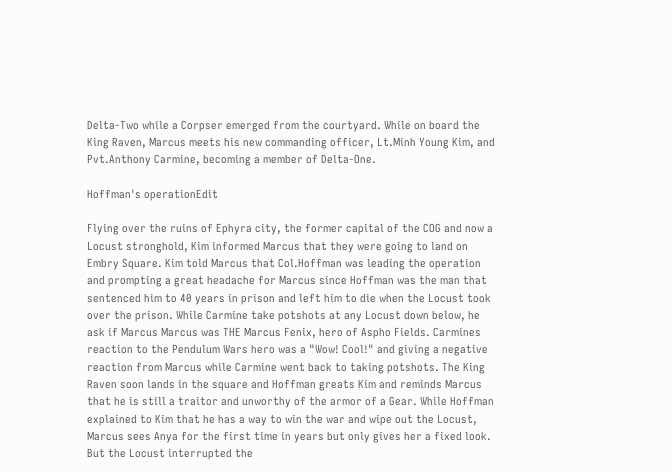Delta-Two while a Corpser emerged from the courtyard. While on board the King Raven, Marcus meets his new commanding officer, Lt.Minh Young Kim, and Pvt.Anthony Carmine, becoming a member of Delta-One.

Hoffman's operationEdit

Flying over the ruins of Ephyra city, the former capital of the COG and now a Locust stronghold, Kim informed Marcus that they were going to land on Embry Square. Kim told Marcus that Col.Hoffman was leading the operation and prompting a great headache for Marcus since Hoffman was the man that sentenced him to 40 years in prison and left him to die when the Locust took over the prison. While Carmine take potshots at any Locust down below, he ask if Marcus Marcus was THE Marcus Fenix, hero of Aspho Fields. Carmines reaction to the Pendulum Wars hero was a "Wow! Cool!" and giving a negative reaction from Marcus while Carmine went back to taking potshots. The King Raven soon lands in the square and Hoffman greats Kim and reminds Marcus that he is still a traitor and unworthy of the armor of a Gear. While Hoffman explained to Kim that he has a way to win the war and wipe out the Locust, Marcus sees Anya for the first time in years but only gives her a fixed look. But the Locust interrupted the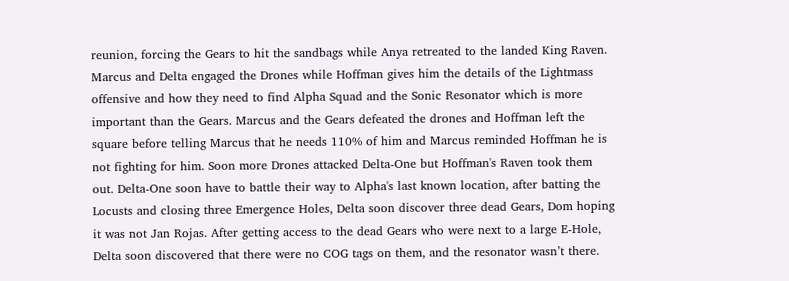reunion, forcing the Gears to hit the sandbags while Anya retreated to the landed King Raven. Marcus and Delta engaged the Drones while Hoffman gives him the details of the Lightmass offensive and how they need to find Alpha Squad and the Sonic Resonator which is more important than the Gears. Marcus and the Gears defeated the drones and Hoffman left the square before telling Marcus that he needs 110% of him and Marcus reminded Hoffman he is not fighting for him. Soon more Drones attacked Delta-One but Hoffman's Raven took them out. Delta-One soon have to battle their way to Alpha's last known location, after batting the Locusts and closing three Emergence Holes, Delta soon discover three dead Gears, Dom hoping it was not Jan Rojas. After getting access to the dead Gears who were next to a large E-Hole, Delta soon discovered that there were no COG tags on them, and the resonator wasn’t there.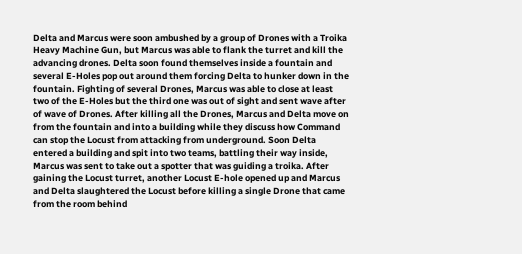Delta and Marcus were soon ambushed by a group of Drones with a Troika Heavy Machine Gun, but Marcus was able to flank the turret and kill the advancing drones. Delta soon found themselves inside a fountain and several E-Holes pop out around them forcing Delta to hunker down in the fountain. Fighting of several Drones, Marcus was able to close at least two of the E-Holes but the third one was out of sight and sent wave after of wave of Drones. After killing all the Drones, Marcus and Delta move on from the fountain and into a building while they discuss how Command can stop the Locust from attacking from underground. Soon Delta entered a building and spit into two teams, battling their way inside, Marcus was sent to take out a spotter that was guiding a troika. After gaining the Locust turret, another Locust E-hole opened up and Marcus and Delta slaughtered the Locust before killing a single Drone that came from the room behind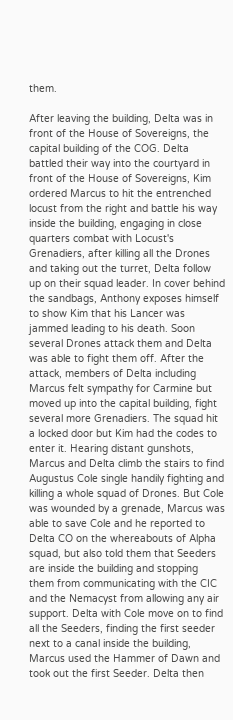them.

After leaving the building, Delta was in front of the House of Sovereigns, the capital building of the COG. Delta battled their way into the courtyard in front of the House of Sovereigns, Kim ordered Marcus to hit the entrenched locust from the right and battle his way inside the building, engaging in close quarters combat with Locust's Grenadiers, after killing all the Drones and taking out the turret, Delta follow up on their squad leader. In cover behind the sandbags, Anthony exposes himself to show Kim that his Lancer was jammed leading to his death. Soon several Drones attack them and Delta was able to fight them off. After the attack, members of Delta including Marcus felt sympathy for Carmine but moved up into the capital building, fight several more Grenadiers. The squad hit a locked door but Kim had the codes to enter it. Hearing distant gunshots, Marcus and Delta climb the stairs to find Augustus Cole single handily fighting and killing a whole squad of Drones. But Cole was wounded by a grenade, Marcus was able to save Cole and he reported to Delta CO on the whereabouts of Alpha squad, but also told them that Seeders are inside the building and stopping them from communicating with the CIC and the Nemacyst from allowing any air support. Delta with Cole move on to find all the Seeders, finding the first seeder next to a canal inside the building, Marcus used the Hammer of Dawn and took out the first Seeder. Delta then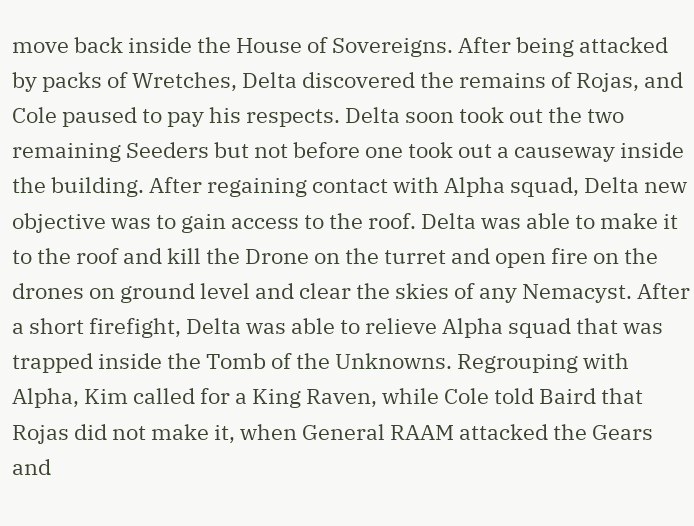move back inside the House of Sovereigns. After being attacked by packs of Wretches, Delta discovered the remains of Rojas, and Cole paused to pay his respects. Delta soon took out the two remaining Seeders but not before one took out a causeway inside the building. After regaining contact with Alpha squad, Delta new objective was to gain access to the roof. Delta was able to make it to the roof and kill the Drone on the turret and open fire on the drones on ground level and clear the skies of any Nemacyst. After a short firefight, Delta was able to relieve Alpha squad that was trapped inside the Tomb of the Unknowns. Regrouping with Alpha, Kim called for a King Raven, while Cole told Baird that Rojas did not make it, when General RAAM attacked the Gears and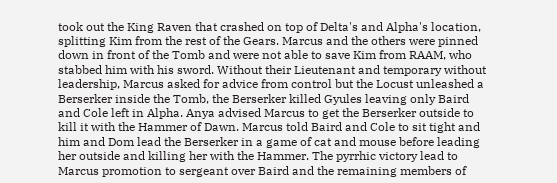took out the King Raven that crashed on top of Delta's and Alpha's location, splitting Kim from the rest of the Gears. Marcus and the others were pinned down in front of the Tomb and were not able to save Kim from RAAM, who stabbed him with his sword. Without their Lieutenant and temporary without leadership, Marcus asked for advice from control but the Locust unleashed a Berserker inside the Tomb, the Berserker killed Gyules leaving only Baird and Cole left in Alpha. Anya advised Marcus to get the Berserker outside to kill it with the Hammer of Dawn. Marcus told Baird and Cole to sit tight and him and Dom lead the Berserker in a game of cat and mouse before leading her outside and killing her with the Hammer. The pyrrhic victory lead to Marcus promotion to sergeant over Baird and the remaining members of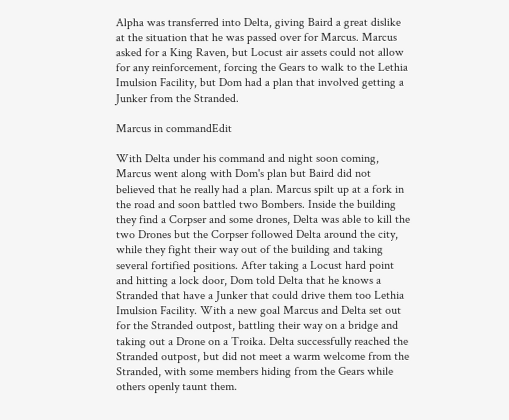Alpha was transferred into Delta, giving Baird a great dislike at the situation that he was passed over for Marcus. Marcus asked for a King Raven, but Locust air assets could not allow for any reinforcement, forcing the Gears to walk to the Lethia Imulsion Facility, but Dom had a plan that involved getting a Junker from the Stranded.

Marcus in commandEdit

With Delta under his command and night soon coming, Marcus went along with Dom's plan but Baird did not believed that he really had a plan. Marcus spilt up at a fork in the road and soon battled two Bombers. Inside the building they find a Corpser and some drones, Delta was able to kill the two Drones but the Corpser followed Delta around the city, while they fight their way out of the building and taking several fortified positions. After taking a Locust hard point and hitting a lock door, Dom told Delta that he knows a Stranded that have a Junker that could drive them too Lethia Imulsion Facility. With a new goal Marcus and Delta set out for the Stranded outpost, battling their way on a bridge and taking out a Drone on a Troika. Delta successfully reached the Stranded outpost, but did not meet a warm welcome from the Stranded, with some members hiding from the Gears while others openly taunt them.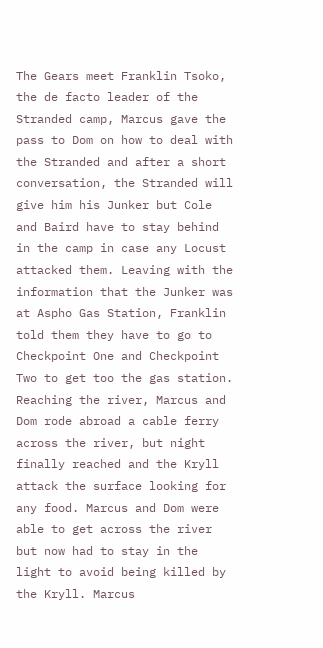The Gears meet Franklin Tsoko, the de facto leader of the Stranded camp, Marcus gave the pass to Dom on how to deal with the Stranded and after a short conversation, the Stranded will give him his Junker but Cole and Baird have to stay behind in the camp in case any Locust attacked them. Leaving with the information that the Junker was at Aspho Gas Station, Franklin told them they have to go to Checkpoint One and Checkpoint Two to get too the gas station. Reaching the river, Marcus and Dom rode abroad a cable ferry across the river, but night finally reached and the Kryll attack the surface looking for any food. Marcus and Dom were able to get across the river but now had to stay in the light to avoid being killed by the Kryll. Marcus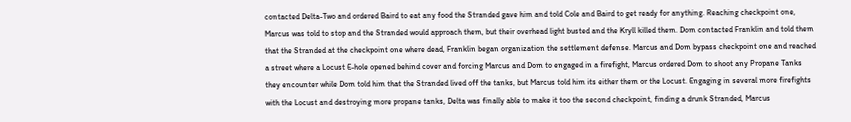contacted Delta-Two and ordered Baird to eat any food the Stranded gave him and told Cole and Baird to get ready for anything. Reaching checkpoint one, Marcus was told to stop and the Stranded would approach them, but their overhead light busted and the Kryll killed them. Dom contacted Franklin and told them that the Stranded at the checkpoint one where dead, Franklin began organization the settlement defense. Marcus and Dom bypass checkpoint one and reached a street where a Locust E-hole opened behind cover and forcing Marcus and Dom to engaged in a firefight, Marcus ordered Dom to shoot any Propane Tanks they encounter while Dom told him that the Stranded lived off the tanks, but Marcus told him its either them or the Locust. Engaging in several more firefights with the Locust and destroying more propane tanks, Delta was finally able to make it too the second checkpoint, finding a drunk Stranded, Marcus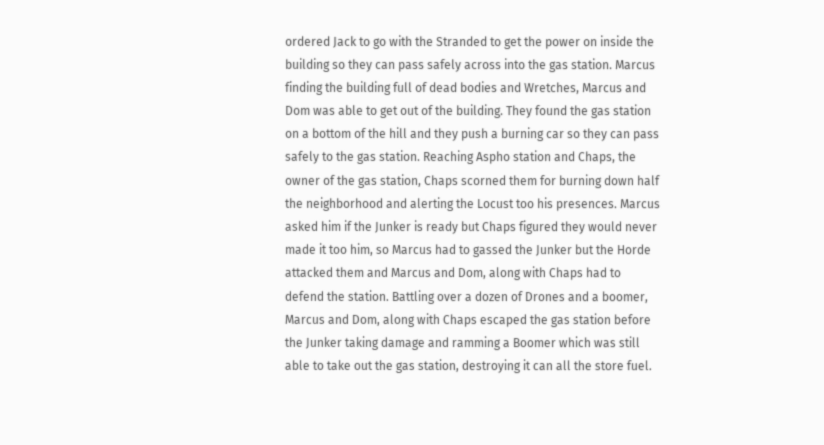ordered Jack to go with the Stranded to get the power on inside the building so they can pass safely across into the gas station. Marcus finding the building full of dead bodies and Wretches, Marcus and Dom was able to get out of the building. They found the gas station on a bottom of the hill and they push a burning car so they can pass safely to the gas station. Reaching Aspho station and Chaps, the owner of the gas station, Chaps scorned them for burning down half the neighborhood and alerting the Locust too his presences. Marcus asked him if the Junker is ready but Chaps figured they would never made it too him, so Marcus had to gassed the Junker but the Horde attacked them and Marcus and Dom, along with Chaps had to defend the station. Battling over a dozen of Drones and a boomer, Marcus and Dom, along with Chaps escaped the gas station before the Junker taking damage and ramming a Boomer which was still able to take out the gas station, destroying it can all the store fuel.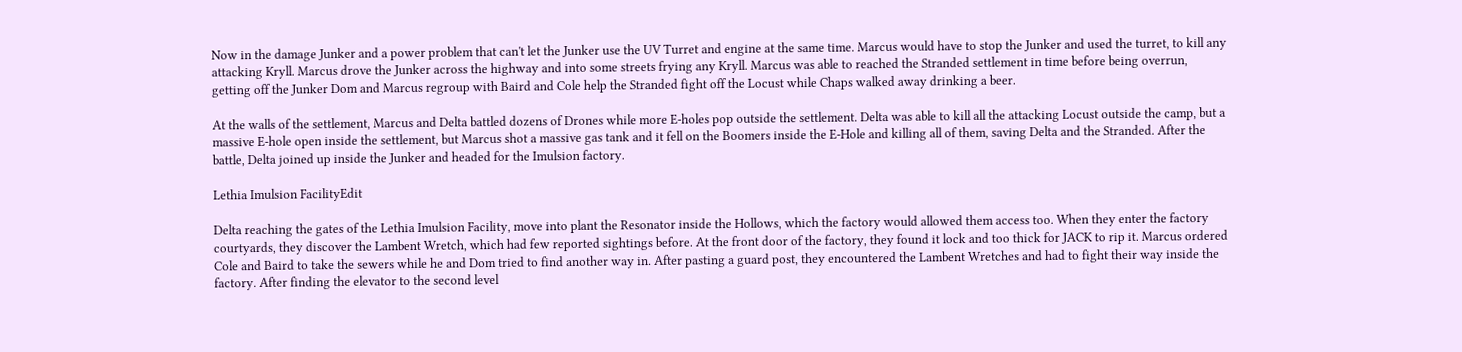Now in the damage Junker and a power problem that can't let the Junker use the UV Turret and engine at the same time. Marcus would have to stop the Junker and used the turret, to kill any attacking Kryll. Marcus drove the Junker across the highway and into some streets frying any Kryll. Marcus was able to reached the Stranded settlement in time before being overrun, getting off the Junker Dom and Marcus regroup with Baird and Cole help the Stranded fight off the Locust while Chaps walked away drinking a beer.

At the walls of the settlement, Marcus and Delta battled dozens of Drones while more E-holes pop outside the settlement. Delta was able to kill all the attacking Locust outside the camp, but a massive E-hole open inside the settlement, but Marcus shot a massive gas tank and it fell on the Boomers inside the E-Hole and killing all of them, saving Delta and the Stranded. After the battle, Delta joined up inside the Junker and headed for the Imulsion factory.

Lethia Imulsion FacilityEdit

Delta reaching the gates of the Lethia Imulsion Facility, move into plant the Resonator inside the Hollows, which the factory would allowed them access too. When they enter the factory courtyards, they discover the Lambent Wretch, which had few reported sightings before. At the front door of the factory, they found it lock and too thick for JACK to rip it. Marcus ordered Cole and Baird to take the sewers while he and Dom tried to find another way in. After pasting a guard post, they encountered the Lambent Wretches and had to fight their way inside the factory. After finding the elevator to the second level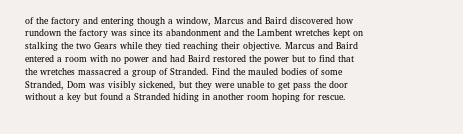of the factory and entering though a window, Marcus and Baird discovered how rundown the factory was since its abandonment and the Lambent wretches kept on stalking the two Gears while they tied reaching their objective. Marcus and Baird entered a room with no power and had Baird restored the power but to find that the wretches massacred a group of Stranded. Find the mauled bodies of some Stranded, Dom was visibly sickened, but they were unable to get pass the door without a key but found a Stranded hiding in another room hoping for rescue.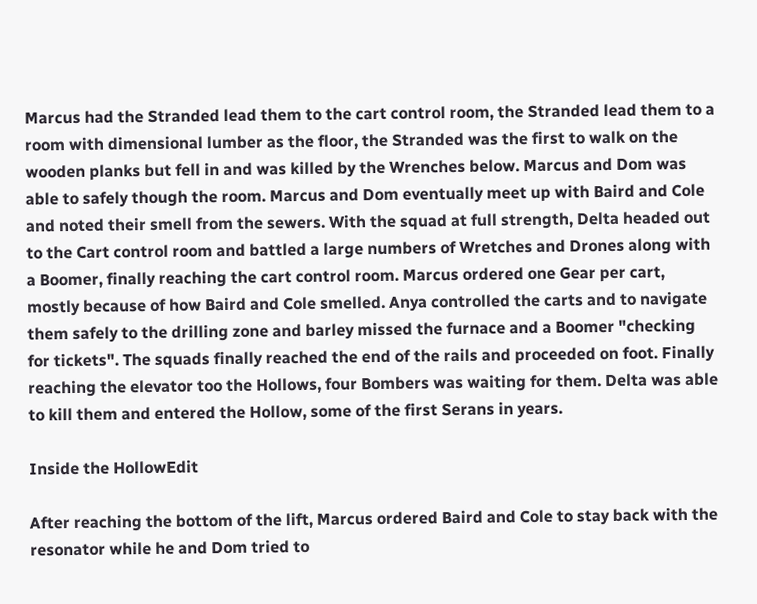Marcus had the Stranded lead them to the cart control room, the Stranded lead them to a room with dimensional lumber as the floor, the Stranded was the first to walk on the wooden planks but fell in and was killed by the Wrenches below. Marcus and Dom was able to safely though the room. Marcus and Dom eventually meet up with Baird and Cole and noted their smell from the sewers. With the squad at full strength, Delta headed out to the Cart control room and battled a large numbers of Wretches and Drones along with a Boomer, finally reaching the cart control room. Marcus ordered one Gear per cart, mostly because of how Baird and Cole smelled. Anya controlled the carts and to navigate them safely to the drilling zone and barley missed the furnace and a Boomer "checking for tickets". The squads finally reached the end of the rails and proceeded on foot. Finally reaching the elevator too the Hollows, four Bombers was waiting for them. Delta was able to kill them and entered the Hollow, some of the first Serans in years.

Inside the HollowEdit

After reaching the bottom of the lift, Marcus ordered Baird and Cole to stay back with the resonator while he and Dom tried to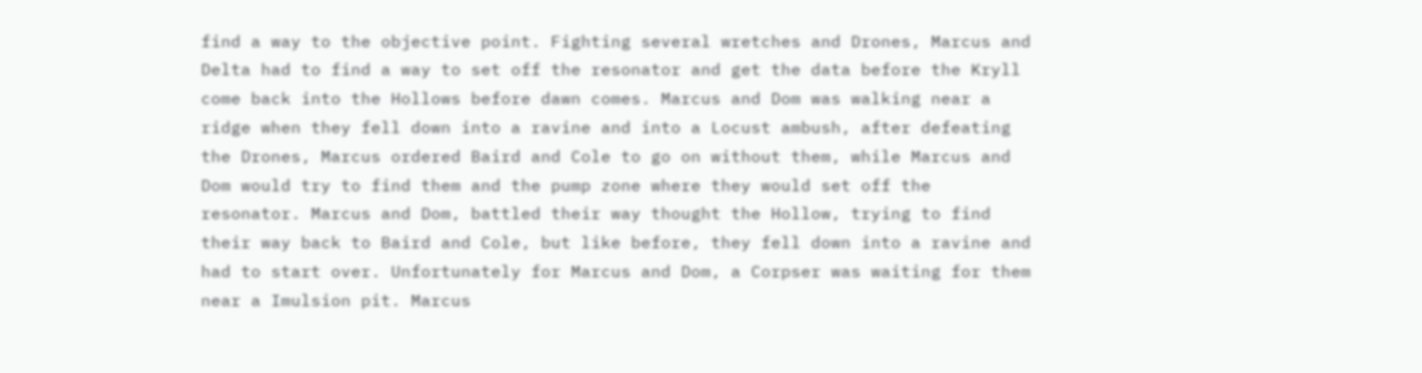find a way to the objective point. Fighting several wretches and Drones, Marcus and Delta had to find a way to set off the resonator and get the data before the Kryll come back into the Hollows before dawn comes. Marcus and Dom was walking near a ridge when they fell down into a ravine and into a Locust ambush, after defeating the Drones, Marcus ordered Baird and Cole to go on without them, while Marcus and Dom would try to find them and the pump zone where they would set off the resonator. Marcus and Dom, battled their way thought the Hollow, trying to find their way back to Baird and Cole, but like before, they fell down into a ravine and had to start over. Unfortunately for Marcus and Dom, a Corpser was waiting for them near a Imulsion pit. Marcus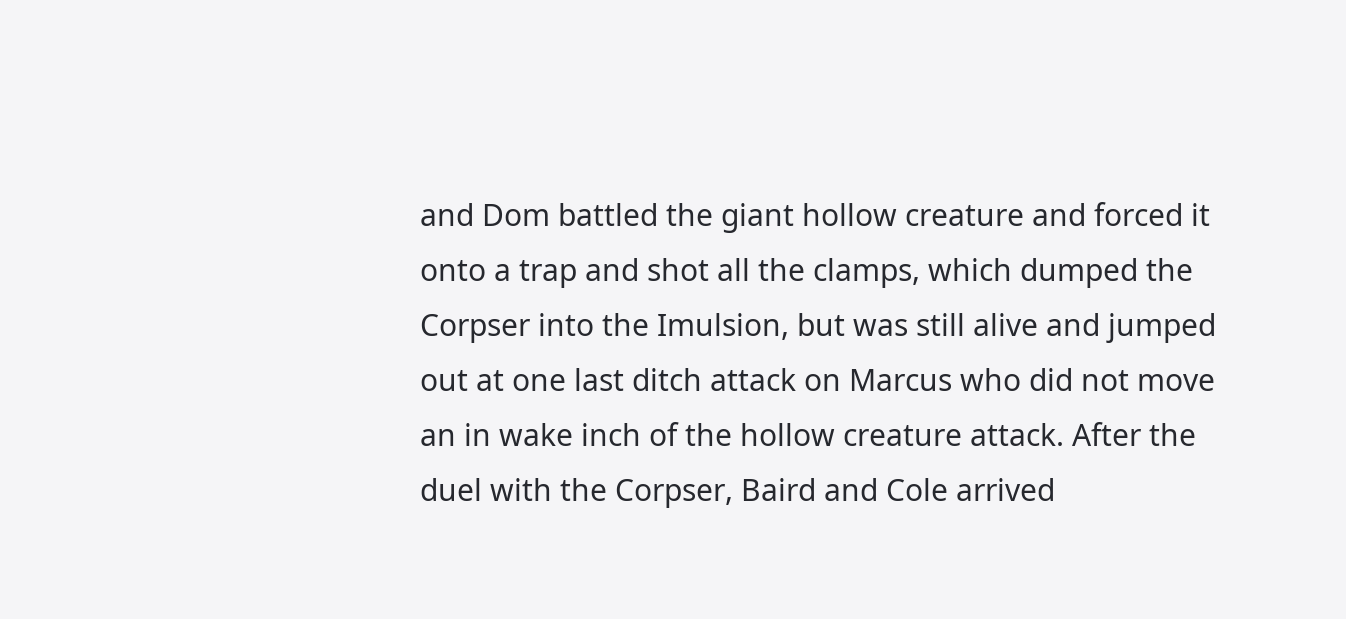and Dom battled the giant hollow creature and forced it onto a trap and shot all the clamps, which dumped the Corpser into the Imulsion, but was still alive and jumped out at one last ditch attack on Marcus who did not move an in wake inch of the hollow creature attack. After the duel with the Corpser, Baird and Cole arrived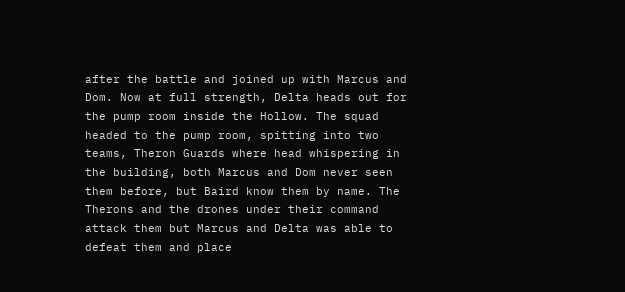after the battle and joined up with Marcus and Dom. Now at full strength, Delta heads out for the pump room inside the Hollow. The squad headed to the pump room, spitting into two teams, Theron Guards where head whispering in the building, both Marcus and Dom never seen them before, but Baird know them by name. The Therons and the drones under their command attack them but Marcus and Delta was able to defeat them and place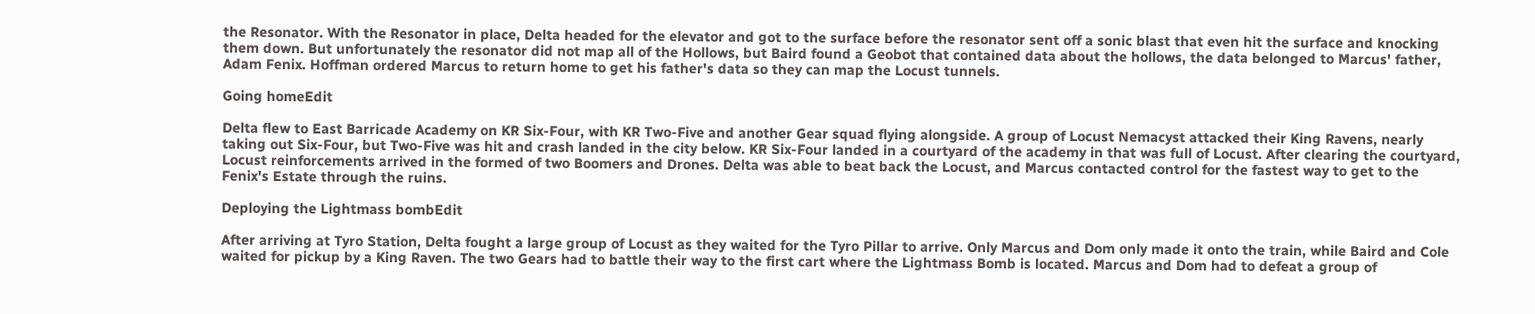the Resonator. With the Resonator in place, Delta headed for the elevator and got to the surface before the resonator sent off a sonic blast that even hit the surface and knocking them down. But unfortunately the resonator did not map all of the Hollows, but Baird found a Geobot that contained data about the hollows, the data belonged to Marcus' father, Adam Fenix. Hoffman ordered Marcus to return home to get his father's data so they can map the Locust tunnels.

Going homeEdit

Delta flew to East Barricade Academy on KR Six-Four, with KR Two-Five and another Gear squad flying alongside. A group of Locust Nemacyst attacked their King Ravens, nearly taking out Six-Four, but Two-Five was hit and crash landed in the city below. KR Six-Four landed in a courtyard of the academy in that was full of Locust. After clearing the courtyard, Locust reinforcements arrived in the formed of two Boomers and Drones. Delta was able to beat back the Locust, and Marcus contacted control for the fastest way to get to the Fenix's Estate through the ruins.

Deploying the Lightmass bombEdit

After arriving at Tyro Station, Delta fought a large group of Locust as they waited for the Tyro Pillar to arrive. Only Marcus and Dom only made it onto the train, while Baird and Cole waited for pickup by a King Raven. The two Gears had to battle their way to the first cart where the Lightmass Bomb is located. Marcus and Dom had to defeat a group of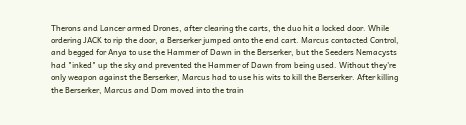Therons and Lancer armed Drones, after clearing the carts, the duo hit a locked door. While ordering JACK to rip the door, a Berserker jumped onto the end cart. Marcus contacted Control, and begged for Anya to use the Hammer of Dawn in the Berserker, but the Seeders Nemacysts had "inked" up the sky and prevented the Hammer of Dawn from being used. Without they're only weapon against the Berserker, Marcus had to use his wits to kill the Berserker. After killing the Berserker, Marcus and Dom moved into the train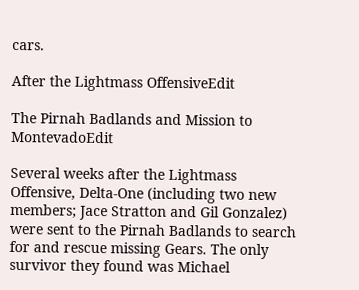cars.

After the Lightmass OffensiveEdit

The Pirnah Badlands and Mission to MontevadoEdit

Several weeks after the Lightmass Offensive, Delta-One (including two new members; Jace Stratton and Gil Gonzalez) were sent to the Pirnah Badlands to search for and rescue missing Gears. The only survivor they found was Michael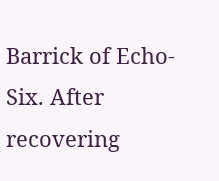Barrick of Echo-Six. After recovering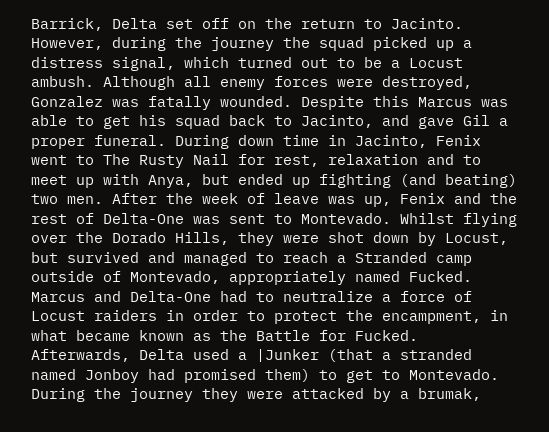Barrick, Delta set off on the return to Jacinto. However, during the journey the squad picked up a distress signal, which turned out to be a Locust ambush. Although all enemy forces were destroyed, Gonzalez was fatally wounded. Despite this Marcus was able to get his squad back to Jacinto, and gave Gil a proper funeral. During down time in Jacinto, Fenix went to The Rusty Nail for rest, relaxation and to meet up with Anya, but ended up fighting (and beating) two men. After the week of leave was up, Fenix and the rest of Delta-One was sent to Montevado. Whilst flying over the Dorado Hills, they were shot down by Locust, but survived and managed to reach a Stranded camp outside of Montevado, appropriately named Fucked. Marcus and Delta-One had to neutralize a force of Locust raiders in order to protect the encampment, in what became known as the Battle for Fucked. Afterwards, Delta used a |Junker (that a stranded named Jonboy had promised them) to get to Montevado. During the journey they were attacked by a brumak,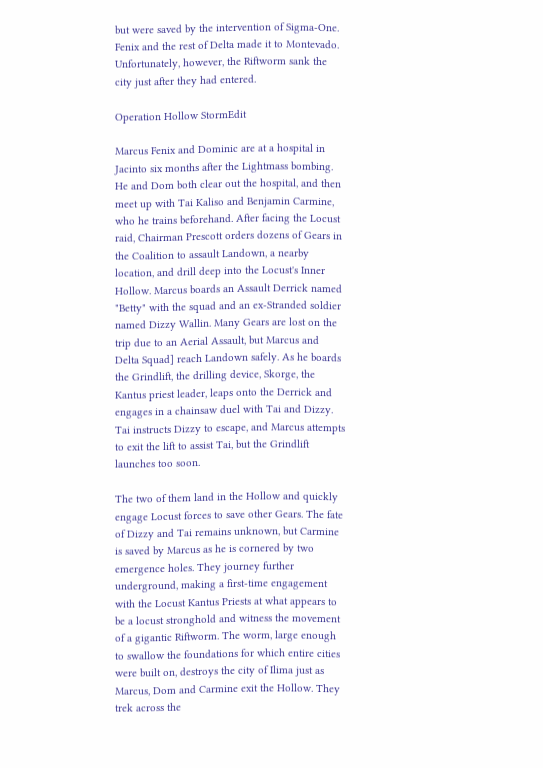but were saved by the intervention of Sigma-One. Fenix and the rest of Delta made it to Montevado. Unfortunately, however, the Riftworm sank the city just after they had entered.

Operation Hollow StormEdit

Marcus Fenix and Dominic are at a hospital in Jacinto six months after the Lightmass bombing. He and Dom both clear out the hospital, and then meet up with Tai Kaliso and Benjamin Carmine, who he trains beforehand. After facing the Locust raid, Chairman Prescott orders dozens of Gears in the Coalition to assault Landown, a nearby location, and drill deep into the Locust's Inner Hollow. Marcus boards an Assault Derrick named "Betty" with the squad and an ex-Stranded soldier named Dizzy Wallin. Many Gears are lost on the trip due to an Aerial Assault, but Marcus and Delta Squad] reach Landown safely. As he boards the Grindlift, the drilling device, Skorge, the Kantus priest leader, leaps onto the Derrick and engages in a chainsaw duel with Tai and Dizzy. Tai instructs Dizzy to escape, and Marcus attempts to exit the lift to assist Tai, but the Grindlift launches too soon.

The two of them land in the Hollow and quickly engage Locust forces to save other Gears. The fate of Dizzy and Tai remains unknown, but Carmine is saved by Marcus as he is cornered by two emergence holes. They journey further underground, making a first-time engagement with the Locust Kantus Priests at what appears to be a locust stronghold and witness the movement of a gigantic Riftworm. The worm, large enough to swallow the foundations for which entire cities were built on, destroys the city of Ilima just as Marcus, Dom and Carmine exit the Hollow. They trek across the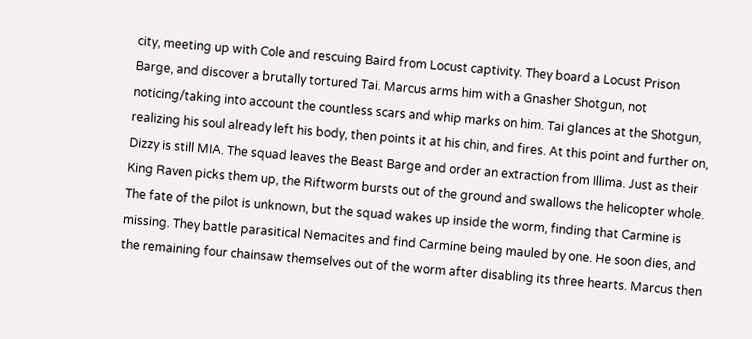city, meeting up with Cole and rescuing Baird from Locust captivity. They board a Locust Prison Barge, and discover a brutally tortured Tai. Marcus arms him with a Gnasher Shotgun, not noticing/taking into account the countless scars and whip marks on him. Tai glances at the Shotgun, realizing his soul already left his body, then points it at his chin, and fires. At this point and further on, Dizzy is still MIA. The squad leaves the Beast Barge and order an extraction from Illima. Just as their King Raven picks them up, the Riftworm bursts out of the ground and swallows the helicopter whole. The fate of the pilot is unknown, but the squad wakes up inside the worm, finding that Carmine is missing. They battle parasitical Nemacites and find Carmine being mauled by one. He soon dies, and the remaining four chainsaw themselves out of the worm after disabling its three hearts. Marcus then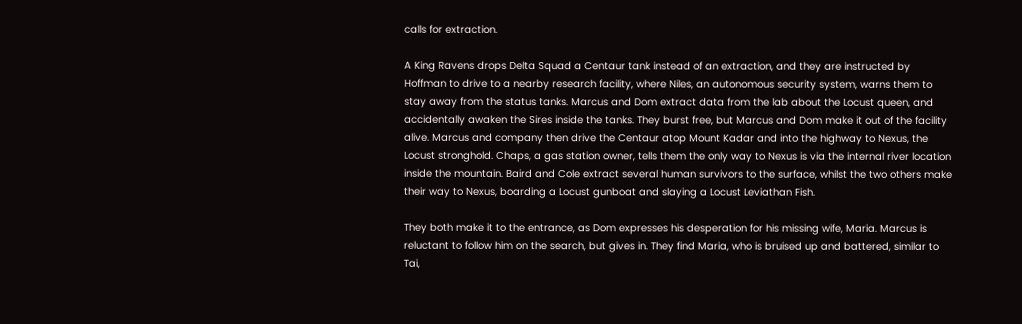calls for extraction.

A King Ravens drops Delta Squad a Centaur tank instead of an extraction, and they are instructed by Hoffman to drive to a nearby research facility, where Niles, an autonomous security system, warns them to stay away from the status tanks. Marcus and Dom extract data from the lab about the Locust queen, and accidentally awaken the Sires inside the tanks. They burst free, but Marcus and Dom make it out of the facility alive. Marcus and company then drive the Centaur atop Mount Kadar and into the highway to Nexus, the Locust stronghold. Chaps, a gas station owner, tells them the only way to Nexus is via the internal river location inside the mountain. Baird and Cole extract several human survivors to the surface, whilst the two others make their way to Nexus, boarding a Locust gunboat and slaying a Locust Leviathan Fish.

They both make it to the entrance, as Dom expresses his desperation for his missing wife, Maria. Marcus is reluctant to follow him on the search, but gives in. They find Maria, who is bruised up and battered, similar to Tai,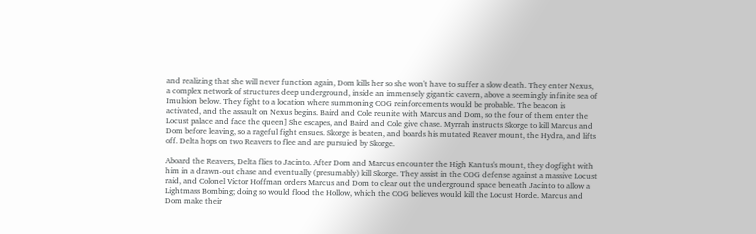and realizing that she will never function again, Dom kills her so she won't have to suffer a slow death. They enter Nexus, a complex network of structures deep underground, inside an immensely gigantic cavern, above a seemingly infinite sea of Imulsion below. They fight to a location where summoning COG reinforcements would be probable. The beacon is activated, and the assault on Nexus begins. Baird and Cole reunite with Marcus and Dom, so the four of them enter the Locust palace and face the queen] She escapes, and Baird and Cole give chase. Myrrah instructs Skorge to kill Marcus and Dom before leaving, so a rageful fight ensues. Skorge is beaten, and boards his mutated Reaver mount, the Hydra, and lifts off. Delta hops on two Reavers to flee and are pursuied by Skorge.

Aboard the Reavers, Delta flies to Jacinto. After Dom and Marcus encounter the High Kantus's mount, they dogfight with him in a drawn-out chase and eventually (presumably) kill Skorge. They assist in the COG defense against a massive Locust raid, and Colonel Victor Hoffman orders Marcus and Dom to clear out the underground space beneath Jacinto to allow a Lightmass Bombing; doing so would flood the Hollow, which the COG believes would kill the Locust Horde. Marcus and Dom make their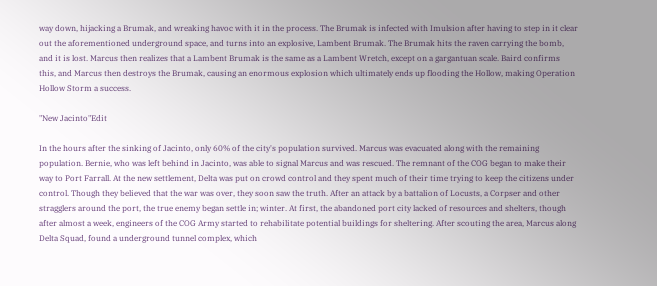way down, hijacking a Brumak, and wreaking havoc with it in the process. The Brumak is infected with Imulsion after having to step in it clear out the aforementioned underground space, and turns into an explosive, Lambent Brumak. The Brumak hits the raven carrying the bomb, and it is lost. Marcus then realizes that a Lambent Brumak is the same as a Lambent Wretch, except on a gargantuan scale. Baird confirms this, and Marcus then destroys the Brumak, causing an enormous explosion which ultimately ends up flooding the Hollow, making Operation Hollow Storm a success.

"New Jacinto"Edit

In the hours after the sinking of Jacinto, only 60% of the city's population survived. Marcus was evacuated along with the remaining population. Bernie, who was left behind in Jacinto, was able to signal Marcus and was rescued. The remnant of the COG began to make their way to Port Farrall. At the new settlement, Delta was put on crowd control and they spent much of their time trying to keep the citizens under control. Though they believed that the war was over, they soon saw the truth. After an attack by a battalion of Locusts, a Corpser and other stragglers around the port, the true enemy began settle in; winter. At first, the abandoned port city lacked of resources and shelters, though after almost a week, engineers of the COG Army started to rehabilitate potential buildings for sheltering. After scouting the area, Marcus along Delta Squad, found a underground tunnel complex, which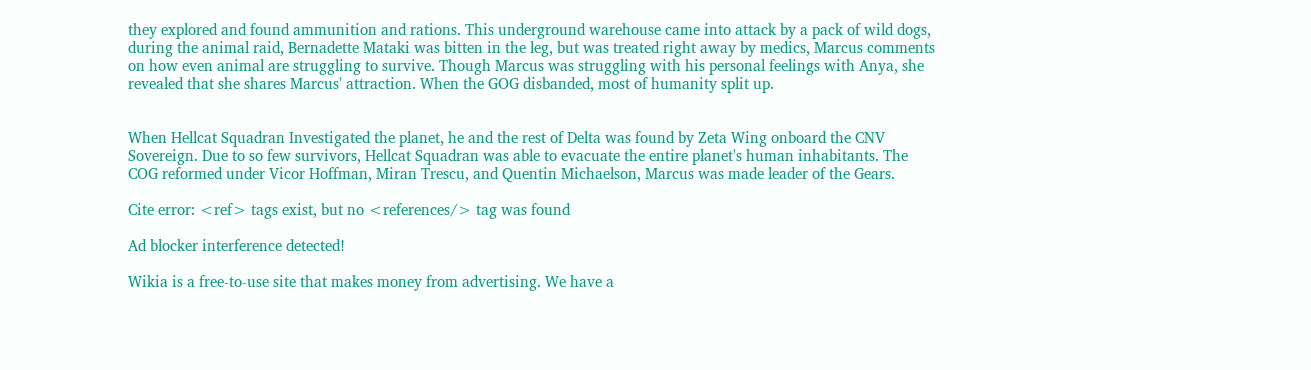they explored and found ammunition and rations. This underground warehouse came into attack by a pack of wild dogs, during the animal raid, Bernadette Mataki was bitten in the leg, but was treated right away by medics, Marcus comments on how even animal are struggling to survive. Though Marcus was struggling with his personal feelings with Anya, she revealed that she shares Marcus' attraction. When the GOG disbanded, most of humanity split up.


When Hellcat Squadran Investigated the planet, he and the rest of Delta was found by Zeta Wing onboard the CNV Sovereign. Due to so few survivors, Hellcat Squadran was able to evacuate the entire planet's human inhabitants. The COG reformed under Vicor Hoffman, Miran Trescu, and Quentin Michaelson, Marcus was made leader of the Gears.

Cite error: <ref> tags exist, but no <references/> tag was found

Ad blocker interference detected!

Wikia is a free-to-use site that makes money from advertising. We have a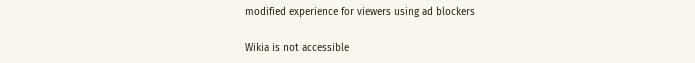modified experience for viewers using ad blockers

Wikia is not accessible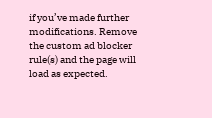if you’ve made further modifications. Remove the custom ad blocker rule(s) and the page will load as expected.